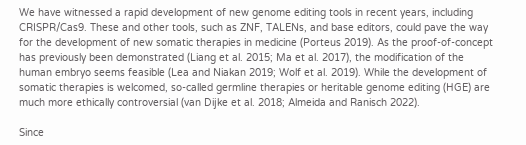We have witnessed a rapid development of new genome editing tools in recent years, including CRISPR/Cas9. These and other tools, such as ZNF, TALENs, and base editors, could pave the way for the development of new somatic therapies in medicine (Porteus 2019). As the proof-of-concept has previously been demonstrated (Liang et al. 2015; Ma et al. 2017), the modification of the human embryo seems feasible (Lea and Niakan 2019; Wolf et al. 2019). While the development of somatic therapies is welcomed, so-called germline therapies or heritable genome editing (HGE) are much more ethically controversial (van Dijke et al. 2018; Almeida and Ranisch 2022).

Since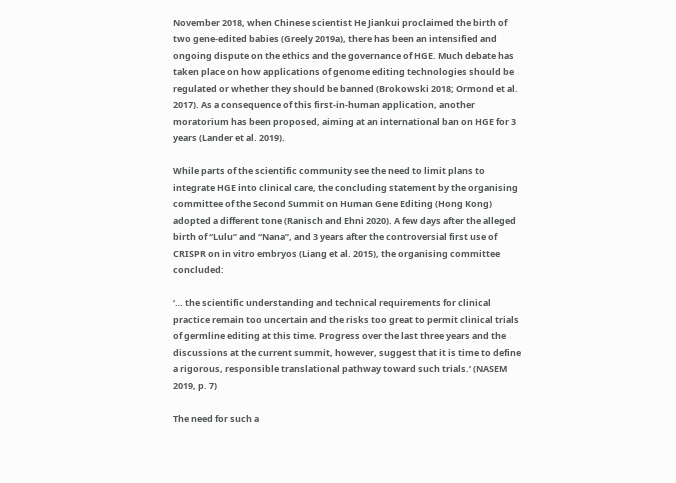November 2018, when Chinese scientist He Jiankui proclaimed the birth of two gene-edited babies (Greely 2019a), there has been an intensified and ongoing dispute on the ethics and the governance of HGE. Much debate has taken place on how applications of genome editing technologies should be regulated or whether they should be banned (Brokowski 2018; Ormond et al. 2017). As a consequence of this first-in-human application, another moratorium has been proposed, aiming at an international ban on HGE for 3 years (Lander et al. 2019).

While parts of the scientific community see the need to limit plans to integrate HGE into clinical care, the concluding statement by the organising committee of the Second Summit on Human Gene Editing (Hong Kong) adopted a different tone (Ranisch and Ehni 2020). A few days after the alleged birth of “Lulu” and “Nana”, and 3 years after the controversial first use of CRISPR on in vitro embryos (Liang et al. 2015), the organising committee concluded:

‘… the scientific understanding and technical requirements for clinical practice remain too uncertain and the risks too great to permit clinical trials of germline editing at this time. Progress over the last three years and the discussions at the current summit, however, suggest that it is time to define a rigorous, responsible translational pathway toward such trials.’ (NASEM 2019, p. 7)

The need for such a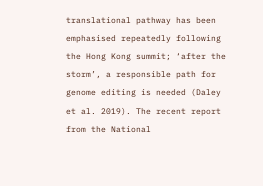translational pathway has been emphasised repeatedly following the Hong Kong summit; ‘after the storm’, a responsible path for genome editing is needed (Daley et al. 2019). The recent report from the National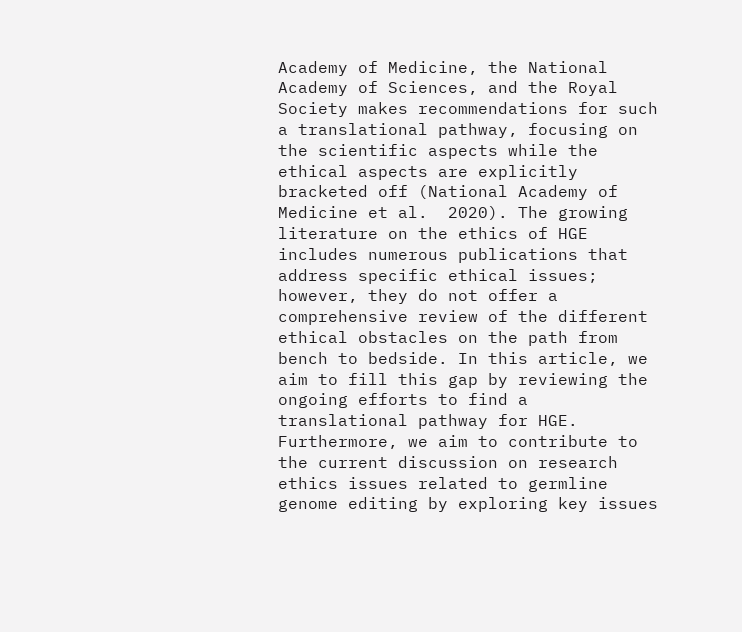Academy of Medicine, the National Academy of Sciences, and the Royal Society makes recommendations for such a translational pathway, focusing on the scientific aspects while the ethical aspects are explicitly bracketed off (National Academy of Medicine et al.  2020). The growing literature on the ethics of HGE includes numerous publications that address specific ethical issues; however, they do not offer a comprehensive review of the different ethical obstacles on the path from bench to bedside. In this article, we aim to fill this gap by reviewing the ongoing efforts to find a translational pathway for HGE. Furthermore, we aim to contribute to the current discussion on research ethics issues related to germline genome editing by exploring key issues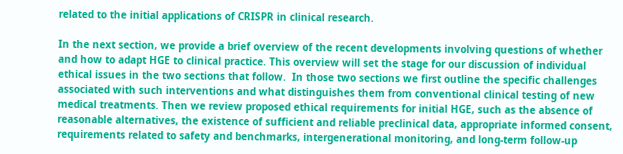related to the initial applications of CRISPR in clinical research.

In the next section, we provide a brief overview of the recent developments involving questions of whether and how to adapt HGE to clinical practice. This overview will set the stage for our discussion of individual ethical issues in the two sections that follow.  In those two sections we first outline the specific challenges associated with such interventions and what distinguishes them from conventional clinical testing of new medical treatments. Then we review proposed ethical requirements for initial HGE, such as the absence of reasonable alternatives, the existence of sufficient and reliable preclinical data, appropriate informed consent, requirements related to safety and benchmarks, intergenerational monitoring, and long-term follow-up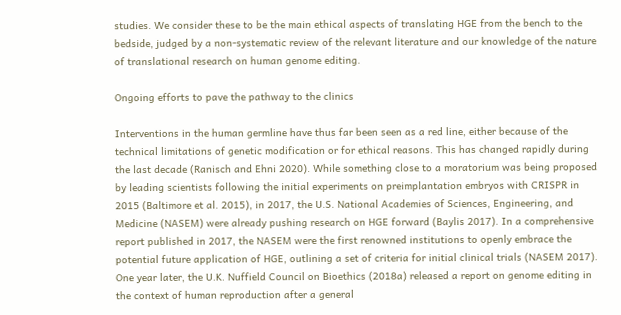studies. We consider these to be the main ethical aspects of translating HGE from the bench to the bedside, judged by a non-systematic review of the relevant literature and our knowledge of the nature of translational research on human genome editing.

Ongoing efforts to pave the pathway to the clinics

Interventions in the human germline have thus far been seen as a red line, either because of the technical limitations of genetic modification or for ethical reasons. This has changed rapidly during the last decade (Ranisch and Ehni 2020). While something close to a moratorium was being proposed by leading scientists following the initial experiments on preimplantation embryos with CRISPR in 2015 (Baltimore et al. 2015), in 2017, the U.S. National Academies of Sciences, Engineering, and Medicine (NASEM) were already pushing research on HGE forward (Baylis 2017). In a comprehensive report published in 2017, the NASEM were the first renowned institutions to openly embrace the potential future application of HGE, outlining a set of criteria for initial clinical trials (NASEM 2017). One year later, the U.K. Nuffield Council on Bioethics (2018a) released a report on genome editing in the context of human reproduction after a general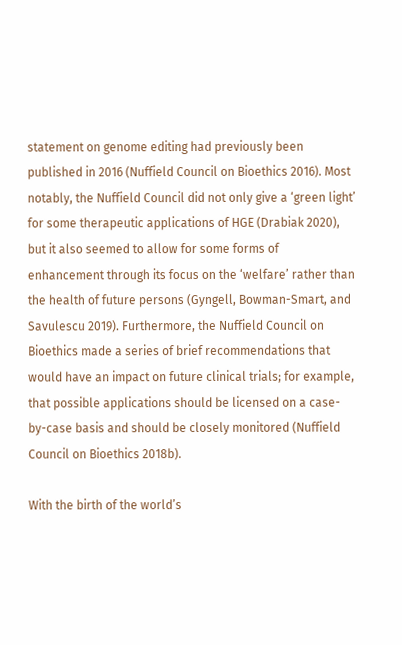statement on genome editing had previously been published in 2016 (Nuffield Council on Bioethics 2016). Most notably, the Nuffield Council did not only give a ‘green light’ for some therapeutic applications of HGE (Drabiak 2020), but it also seemed to allow for some forms of enhancement through its focus on the ‘welfare’ rather than the health of future persons (Gyngell, Bowman-Smart, and Savulescu 2019). Furthermore, the Nuffield Council on Bioethics made a series of brief recommendations that would have an impact on future clinical trials; for example, that possible applications should be licensed on a case-by-case basis and should be closely monitored (Nuffield Council on Bioethics 2018b).

With the birth of the world’s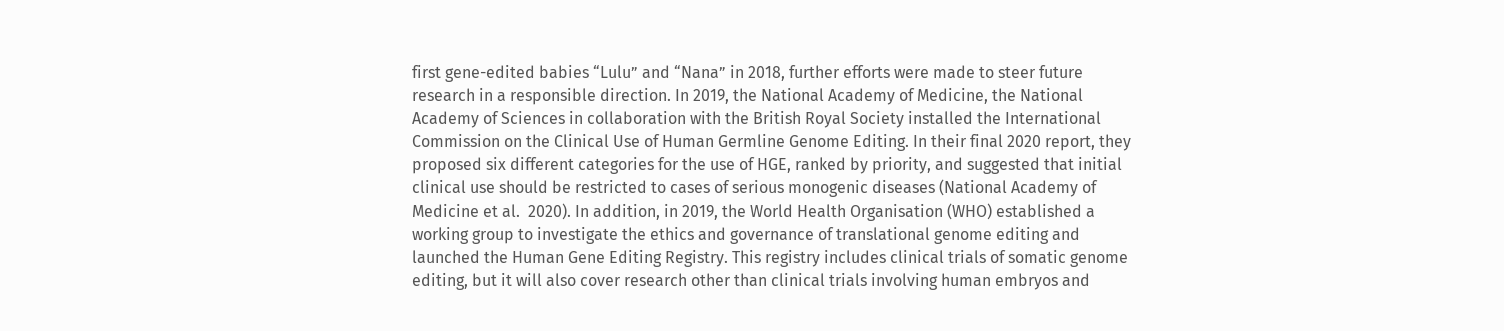first gene-edited babies “Lulu” and “Nana” in 2018, further efforts were made to steer future research in a responsible direction. In 2019, the National Academy of Medicine, the National Academy of Sciences in collaboration with the British Royal Society installed the International Commission on the Clinical Use of Human Germline Genome Editing. In their final 2020 report, they proposed six different categories for the use of HGE, ranked by priority, and suggested that initial clinical use should be restricted to cases of serious monogenic diseases (National Academy of Medicine et al.  2020). In addition, in 2019, the World Health Organisation (WHO) established a working group to investigate the ethics and governance of translational genome editing and launched the Human Gene Editing Registry. This registry includes clinical trials of somatic genome editing, but it will also cover research other than clinical trials involving human embryos and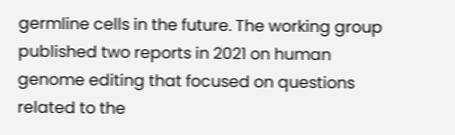germline cells in the future. The working group published two reports in 2021 on human genome editing that focused on questions related to the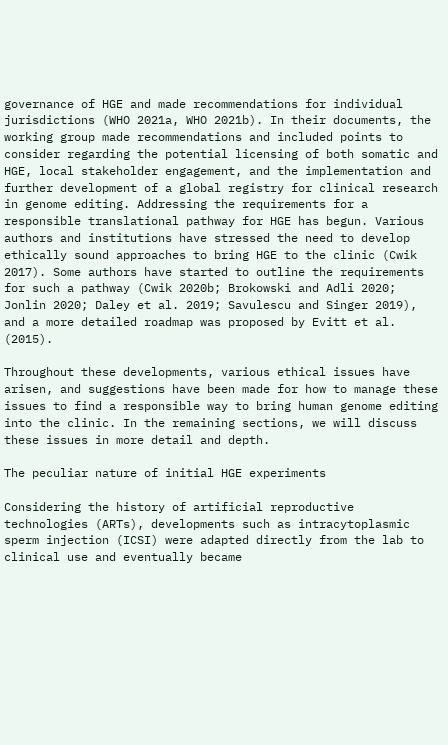governance of HGE and made recommendations for individual jurisdictions (WHO 2021a, WHO 2021b). In their documents, the working group made recommendations and included points to consider regarding the potential licensing of both somatic and HGE, local stakeholder engagement, and the implementation and further development of a global registry for clinical research in genome editing. Addressing the requirements for a responsible translational pathway for HGE has begun. Various authors and institutions have stressed the need to develop ethically sound approaches to bring HGE to the clinic (Cwik 2017). Some authors have started to outline the requirements for such a pathway (Cwik 2020b; Brokowski and Adli 2020; Jonlin 2020; Daley et al. 2019; Savulescu and Singer 2019), and a more detailed roadmap was proposed by Evitt et al. (2015).

Throughout these developments, various ethical issues have arisen, and suggestions have been made for how to manage these issues to find a responsible way to bring human genome editing into the clinic. In the remaining sections, we will discuss these issues in more detail and depth.

The peculiar nature of initial HGE experiments

Considering the history of artificial reproductive technologies (ARTs), developments such as intracytoplasmic sperm injection (ICSI) were adapted directly from the lab to clinical use and eventually became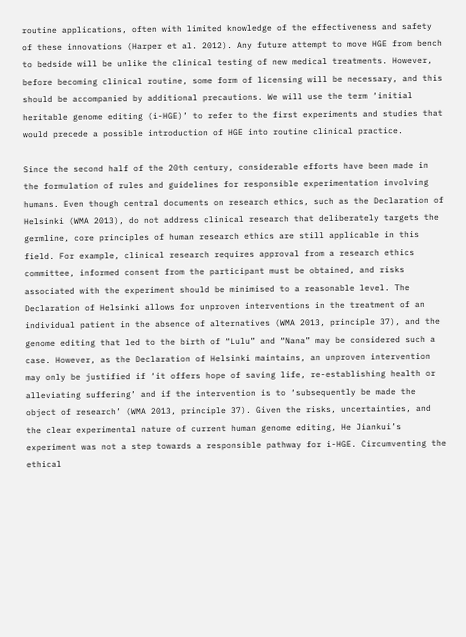routine applications, often with limited knowledge of the effectiveness and safety of these innovations (Harper et al. 2012). Any future attempt to move HGE from bench to bedside will be unlike the clinical testing of new medical treatments. However, before becoming clinical routine, some form of licensing will be necessary, and this should be accompanied by additional precautions. We will use the term ‘initial heritable genome editing (i-HGE)’ to refer to the first experiments and studies that would precede a possible introduction of HGE into routine clinical practice.

Since the second half of the 20th century, considerable efforts have been made in the formulation of rules and guidelines for responsible experimentation involving humans. Even though central documents on research ethics, such as the Declaration of Helsinki (WMA 2013), do not address clinical research that deliberately targets the germline, core principles of human research ethics are still applicable in this field. For example, clinical research requires approval from a research ethics committee, informed consent from the participant must be obtained, and risks associated with the experiment should be minimised to a reasonable level. The Declaration of Helsinki allows for unproven interventions in the treatment of an individual patient in the absence of alternatives (WMA 2013, principle 37), and the genome editing that led to the birth of “Lulu” and “Nana” may be considered such a case. However, as the Declaration of Helsinki maintains, an unproven intervention may only be justified if ‘it offers hope of saving life, re-establishing health or alleviating suffering’ and if the intervention is to ‘subsequently be made the object of research’ (WMA 2013, principle 37). Given the risks, uncertainties, and the clear experimental nature of current human genome editing, He Jiankui’s experiment was not a step towards a responsible pathway for i-HGE. Circumventing the ethical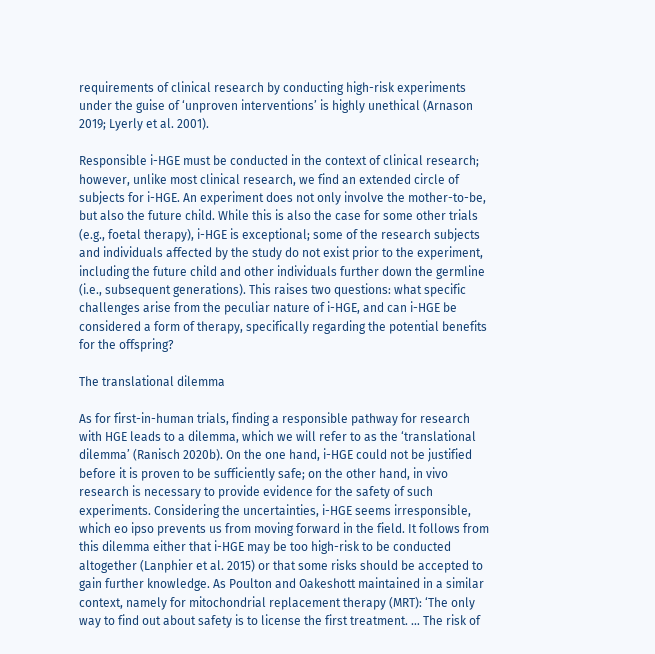requirements of clinical research by conducting high-risk experiments under the guise of ‘unproven interventions’ is highly unethical (Arnason 2019; Lyerly et al. 2001).

Responsible i-HGE must be conducted in the context of clinical research; however, unlike most clinical research, we find an extended circle of subjects for i-HGE. An experiment does not only involve the mother-to-be, but also the future child. While this is also the case for some other trials (e.g., foetal therapy), i-HGE is exceptional; some of the research subjects and individuals affected by the study do not exist prior to the experiment, including the future child and other individuals further down the germline (i.e., subsequent generations). This raises two questions: what specific challenges arise from the peculiar nature of i-HGE, and can i-HGE be considered a form of therapy, specifically regarding the potential benefits for the offspring?

The translational dilemma

As for first-in-human trials, finding a responsible pathway for research with HGE leads to a dilemma, which we will refer to as the ‘translational dilemma’ (Ranisch 2020b). On the one hand, i-HGE could not be justified before it is proven to be sufficiently safe; on the other hand, in vivo research is necessary to provide evidence for the safety of such experiments. Considering the uncertainties, i-HGE seems irresponsible, which eo ipso prevents us from moving forward in the field. It follows from this dilemma either that i-HGE may be too high-risk to be conducted altogether (Lanphier et al. 2015) or that some risks should be accepted to gain further knowledge. As Poulton and Oakeshott maintained in a similar context, namely for mitochondrial replacement therapy (MRT): ‘The only way to find out about safety is to license the first treatment. … The risk of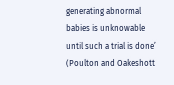generating abnormal babies is unknowable until such a trial is done’ (Poulton and Oakeshott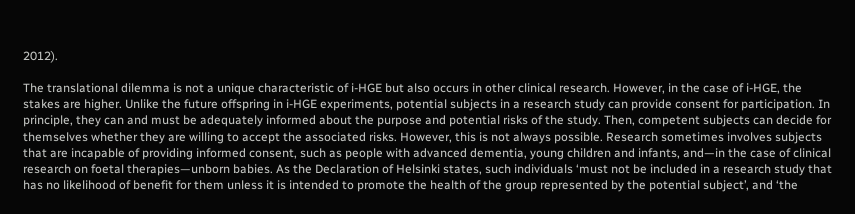2012).

The translational dilemma is not a unique characteristic of i-HGE but also occurs in other clinical research. However, in the case of i-HGE, the stakes are higher. Unlike the future offspring in i-HGE experiments, potential subjects in a research study can provide consent for participation. In principle, they can and must be adequately informed about the purpose and potential risks of the study. Then, competent subjects can decide for themselves whether they are willing to accept the associated risks. However, this is not always possible. Research sometimes involves subjects that are incapable of providing informed consent, such as people with advanced dementia, young children and infants, and—in the case of clinical research on foetal therapies—unborn babies. As the Declaration of Helsinki states, such individuals ‘must not be included in a research study that has no likelihood of benefit for them unless it is intended to promote the health of the group represented by the potential subject’, and ‘the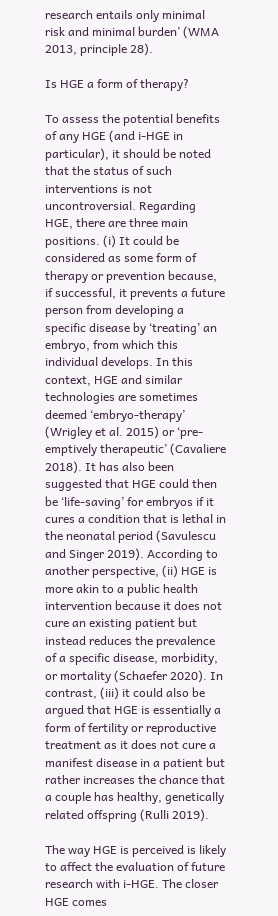research entails only minimal risk and minimal burden’ (WMA 2013, principle 28).

Is HGE a form of therapy?

To assess the potential benefits of any HGE (and i-HGE in particular), it should be noted that the status of such interventions is not uncontroversial. Regarding HGE, there are three main positions. (i) It could be considered as some form of therapy or prevention because, if successful, it prevents a future person from developing a specific disease by ‘treating’ an embryo, from which this individual develops. In this context, HGE and similar technologies are sometimes deemed ‘embryo-therapy’ (Wrigley et al. 2015) or ‘pre-emptively therapeutic’ (Cavaliere 2018). It has also been suggested that HGE could then be ‘life-saving’ for embryos if it cures a condition that is lethal in the neonatal period (Savulescu and Singer 2019). According to another perspective, (ii) HGE is more akin to a public health intervention because it does not cure an existing patient but instead reduces the prevalence of a specific disease, morbidity, or mortality (Schaefer 2020). In contrast, (iii) it could also be argued that HGE is essentially a form of fertility or reproductive treatment as it does not cure a manifest disease in a patient but rather increases the chance that a couple has healthy, genetically related offspring (Rulli 2019).

The way HGE is perceived is likely to affect the evaluation of future research with i-HGE. The closer HGE comes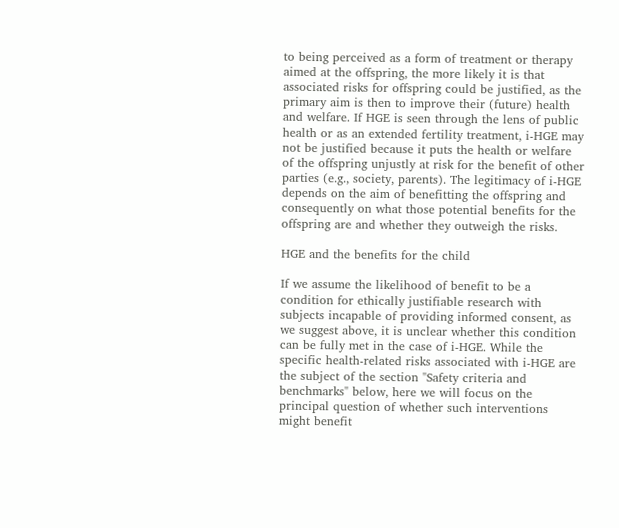to being perceived as a form of treatment or therapy aimed at the offspring, the more likely it is that associated risks for offspring could be justified, as the primary aim is then to improve their (future) health and welfare. If HGE is seen through the lens of public health or as an extended fertility treatment, i-HGE may not be justified because it puts the health or welfare of the offspring unjustly at risk for the benefit of other parties (e.g., society, parents). The legitimacy of i-HGE depends on the aim of benefitting the offspring and consequently on what those potential benefits for the offspring are and whether they outweigh the risks.

HGE and the benefits for the child

If we assume the likelihood of benefit to be a condition for ethically justifiable research with subjects incapable of providing informed consent, as we suggest above, it is unclear whether this condition can be fully met in the case of i-HGE. While the specific health-related risks associated with i-HGE are the subject of the section "Safety criteria and benchmarks" below, here we will focus on the principal question of whether such interventions might benefit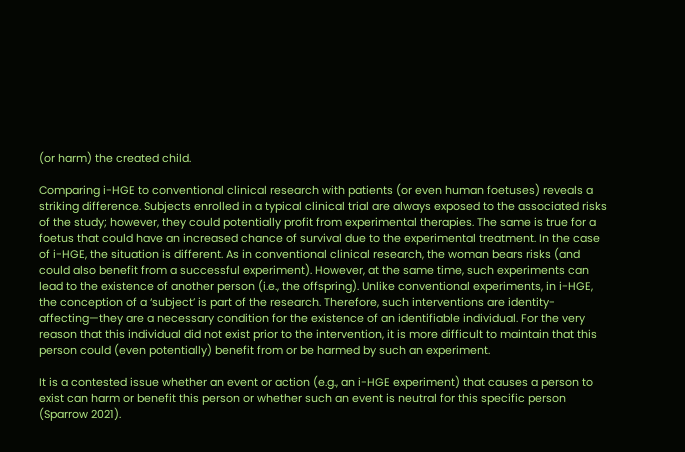(or harm) the created child.

Comparing i-HGE to conventional clinical research with patients (or even human foetuses) reveals a striking difference. Subjects enrolled in a typical clinical trial are always exposed to the associated risks of the study; however, they could potentially profit from experimental therapies. The same is true for a foetus that could have an increased chance of survival due to the experimental treatment. In the case of i-HGE, the situation is different. As in conventional clinical research, the woman bears risks (and could also benefit from a successful experiment). However, at the same time, such experiments can lead to the existence of another person (i.e., the offspring). Unlike conventional experiments, in i-HGE, the conception of a ‘subject’ is part of the research. Therefore, such interventions are identity-affecting—they are a necessary condition for the existence of an identifiable individual. For the very reason that this individual did not exist prior to the intervention, it is more difficult to maintain that this person could (even potentially) benefit from or be harmed by such an experiment.

It is a contested issue whether an event or action (e.g., an i-HGE experiment) that causes a person to exist can harm or benefit this person or whether such an event is neutral for this specific person (Sparrow 2021).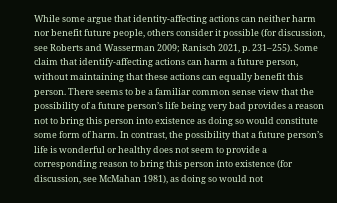While some argue that identity-affecting actions can neither harm nor benefit future people, others consider it possible (for discussion, see Roberts and Wasserman 2009; Ranisch 2021, p. 231–255). Some claim that identify-affecting actions can harm a future person, without maintaining that these actions can equally benefit this person. There seems to be a familiar common sense view that the possibility of a future person’s life being very bad provides a reason not to bring this person into existence as doing so would constitute some form of harm. In contrast, the possibility that a future person’s life is wonderful or healthy does not seem to provide a corresponding reason to bring this person into existence (for discussion, see McMahan 1981), as doing so would not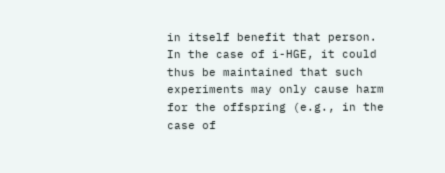in itself benefit that person. In the case of i-HGE, it could thus be maintained that such experiments may only cause harm for the offspring (e.g., in the case of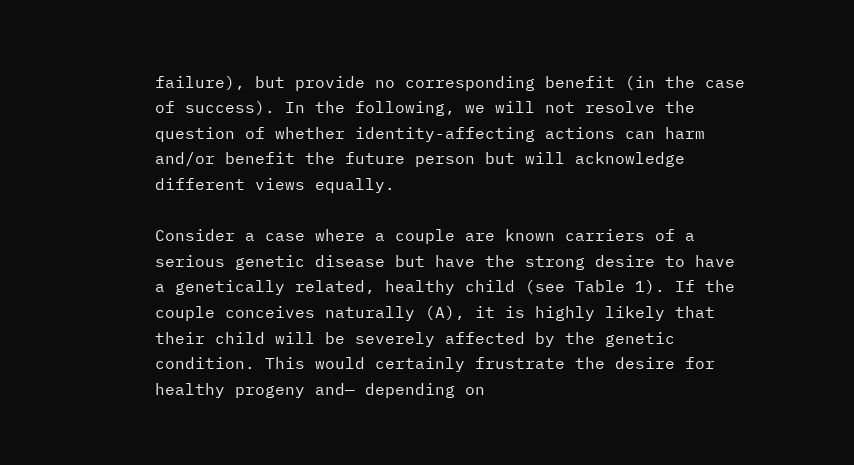failure), but provide no corresponding benefit (in the case of success). In the following, we will not resolve the question of whether identity-affecting actions can harm and/or benefit the future person but will acknowledge different views equally.

Consider a case where a couple are known carriers of a serious genetic disease but have the strong desire to have a genetically related, healthy child (see Table 1). If the couple conceives naturally (A), it is highly likely that their child will be severely affected by the genetic condition. This would certainly frustrate the desire for healthy progeny and— depending on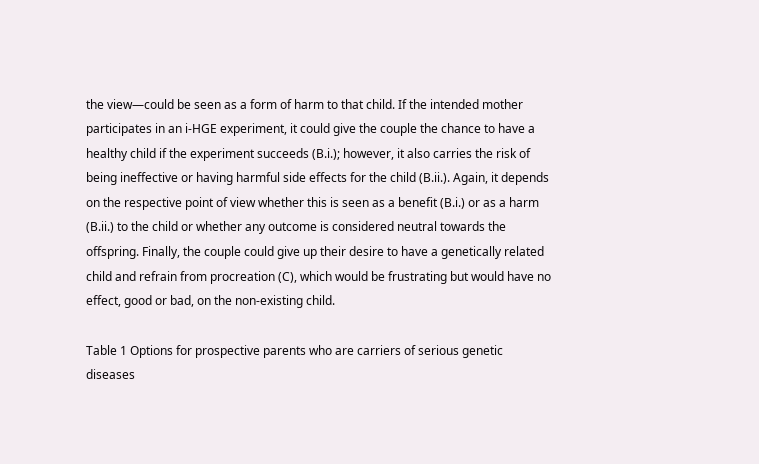the view—could be seen as a form of harm to that child. If the intended mother participates in an i-HGE experiment, it could give the couple the chance to have a healthy child if the experiment succeeds (B.i.); however, it also carries the risk of being ineffective or having harmful side effects for the child (B.ii.). Again, it depends on the respective point of view whether this is seen as a benefit (B.i.) or as a harm (B.ii.) to the child or whether any outcome is considered neutral towards the offspring. Finally, the couple could give up their desire to have a genetically related child and refrain from procreation (C), which would be frustrating but would have no effect, good or bad, on the non-existing child.

Table 1 Options for prospective parents who are carriers of serious genetic diseases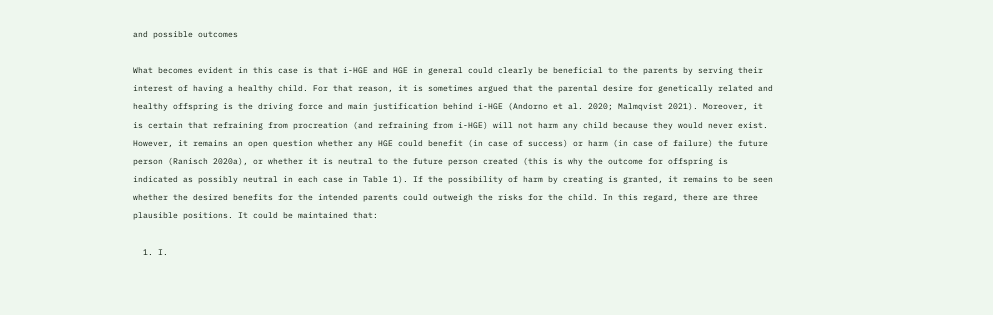and possible outcomes

What becomes evident in this case is that i-HGE and HGE in general could clearly be beneficial to the parents by serving their interest of having a healthy child. For that reason, it is sometimes argued that the parental desire for genetically related and healthy offspring is the driving force and main justification behind i-HGE (Andorno et al. 2020; Malmqvist 2021). Moreover, it is certain that refraining from procreation (and refraining from i-HGE) will not harm any child because they would never exist. However, it remains an open question whether any HGE could benefit (in case of success) or harm (in case of failure) the future person (Ranisch 2020a), or whether it is neutral to the future person created (this is why the outcome for offspring is indicated as possibly neutral in each case in Table 1). If the possibility of harm by creating is granted, it remains to be seen whether the desired benefits for the intended parents could outweigh the risks for the child. In this regard, there are three plausible positions. It could be maintained that:

  1. I.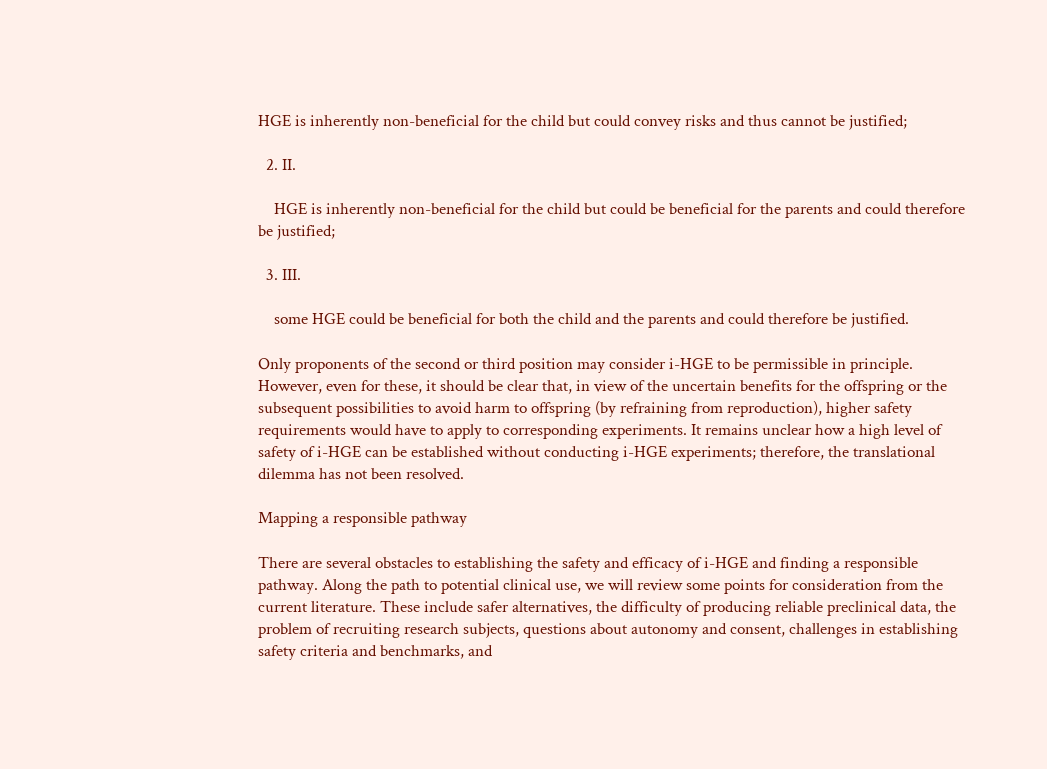HGE is inherently non-beneficial for the child but could convey risks and thus cannot be justified;

  2. II.

    HGE is inherently non-beneficial for the child but could be beneficial for the parents and could therefore be justified;

  3. III.

    some HGE could be beneficial for both the child and the parents and could therefore be justified.

Only proponents of the second or third position may consider i-HGE to be permissible in principle. However, even for these, it should be clear that, in view of the uncertain benefits for the offspring or the subsequent possibilities to avoid harm to offspring (by refraining from reproduction), higher safety requirements would have to apply to corresponding experiments. It remains unclear how a high level of safety of i-HGE can be established without conducting i-HGE experiments; therefore, the translational dilemma has not been resolved.

Mapping a responsible pathway

There are several obstacles to establishing the safety and efficacy of i-HGE and finding a responsible pathway. Along the path to potential clinical use, we will review some points for consideration from the current literature. These include safer alternatives, the difficulty of producing reliable preclinical data, the problem of recruiting research subjects, questions about autonomy and consent, challenges in establishing safety criteria and benchmarks, and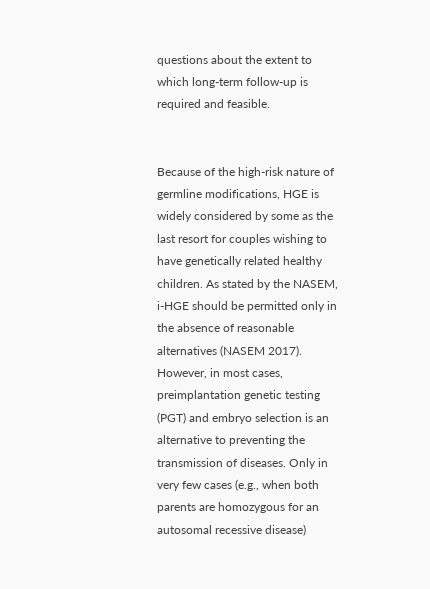questions about the extent to which long-term follow-up is required and feasible.


Because of the high-risk nature of germline modifications, HGE is widely considered by some as the last resort for couples wishing to have genetically related healthy children. As stated by the NASEM, i-HGE should be permitted only in the absence of reasonable alternatives (NASEM 2017). However, in most cases, preimplantation genetic testing (PGT) and embryo selection is an alternative to preventing the transmission of diseases. Only in very few cases (e.g., when both parents are homozygous for an autosomal recessive disease)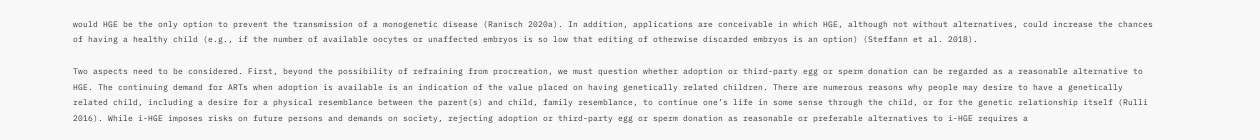would HGE be the only option to prevent the transmission of a monogenetic disease (Ranisch 2020a). In addition, applications are conceivable in which HGE, although not without alternatives, could increase the chances of having a healthy child (e.g., if the number of available oocytes or unaffected embryos is so low that editing of otherwise discarded embryos is an option) (Steffann et al. 2018).

Two aspects need to be considered. First, beyond the possibility of refraining from procreation, we must question whether adoption or third-party egg or sperm donation can be regarded as a reasonable alternative to HGE. The continuing demand for ARTs when adoption is available is an indication of the value placed on having genetically related children. There are numerous reasons why people may desire to have a genetically related child, including a desire for a physical resemblance between the parent(s) and child, family resemblance, to continue one’s life in some sense through the child, or for the genetic relationship itself (Rulli 2016). While i-HGE imposes risks on future persons and demands on society, rejecting adoption or third-party egg or sperm donation as reasonable or preferable alternatives to i-HGE requires a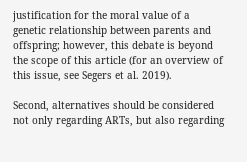justification for the moral value of a genetic relationship between parents and offspring; however, this debate is beyond the scope of this article (for an overview of this issue, see Segers et al. 2019).

Second, alternatives should be considered not only regarding ARTs, but also regarding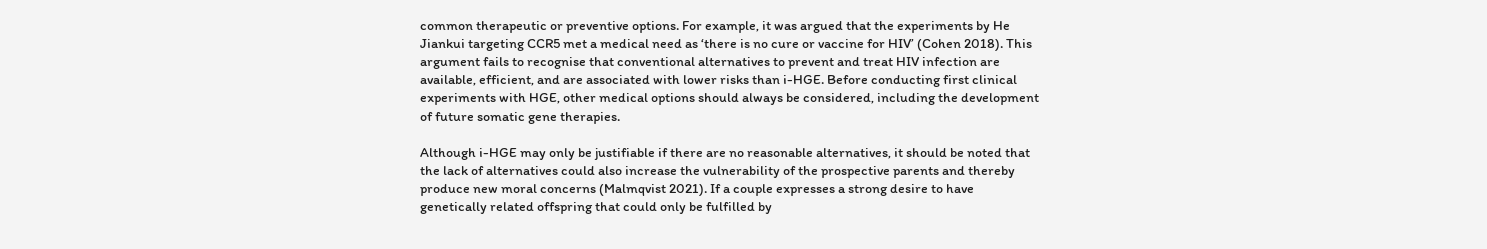common therapeutic or preventive options. For example, it was argued that the experiments by He Jiankui targeting CCR5 met a medical need as ‘there is no cure or vaccine for HIV’ (Cohen 2018). This argument fails to recognise that conventional alternatives to prevent and treat HIV infection are available, efficient, and are associated with lower risks than i-HGE. Before conducting first clinical experiments with HGE, other medical options should always be considered, including the development of future somatic gene therapies.

Although i-HGE may only be justifiable if there are no reasonable alternatives, it should be noted that the lack of alternatives could also increase the vulnerability of the prospective parents and thereby produce new moral concerns (Malmqvist 2021). If a couple expresses a strong desire to have genetically related offspring that could only be fulfilled by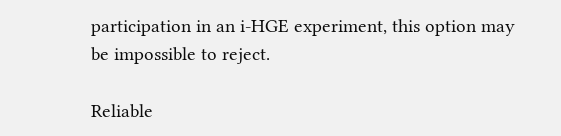participation in an i-HGE experiment, this option may be impossible to reject.

Reliable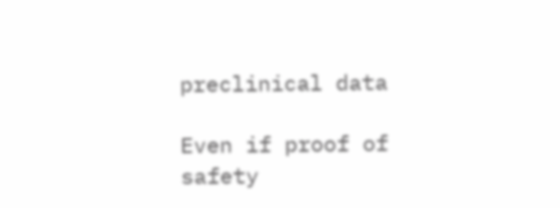preclinical data

Even if proof of safety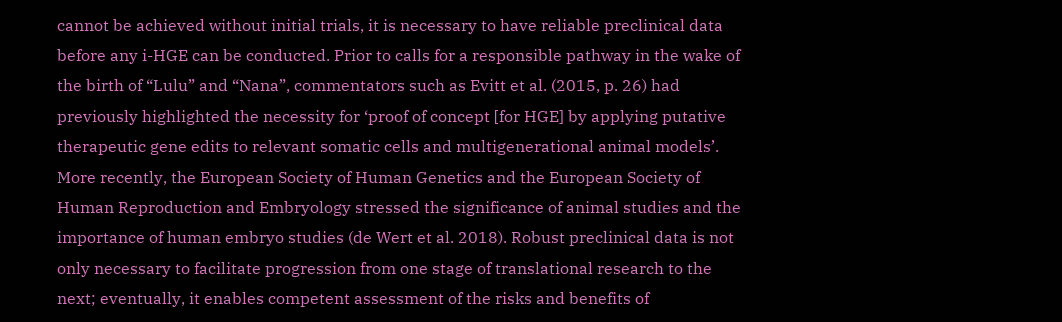cannot be achieved without initial trials, it is necessary to have reliable preclinical data before any i-HGE can be conducted. Prior to calls for a responsible pathway in the wake of the birth of “Lulu” and “Nana”, commentators such as Evitt et al. (2015, p. 26) had previously highlighted the necessity for ‘proof of concept [for HGE] by applying putative therapeutic gene edits to relevant somatic cells and multigenerational animal models’. More recently, the European Society of Human Genetics and the European Society of Human Reproduction and Embryology stressed the significance of animal studies and the importance of human embryo studies (de Wert et al. 2018). Robust preclinical data is not only necessary to facilitate progression from one stage of translational research to the next; eventually, it enables competent assessment of the risks and benefits of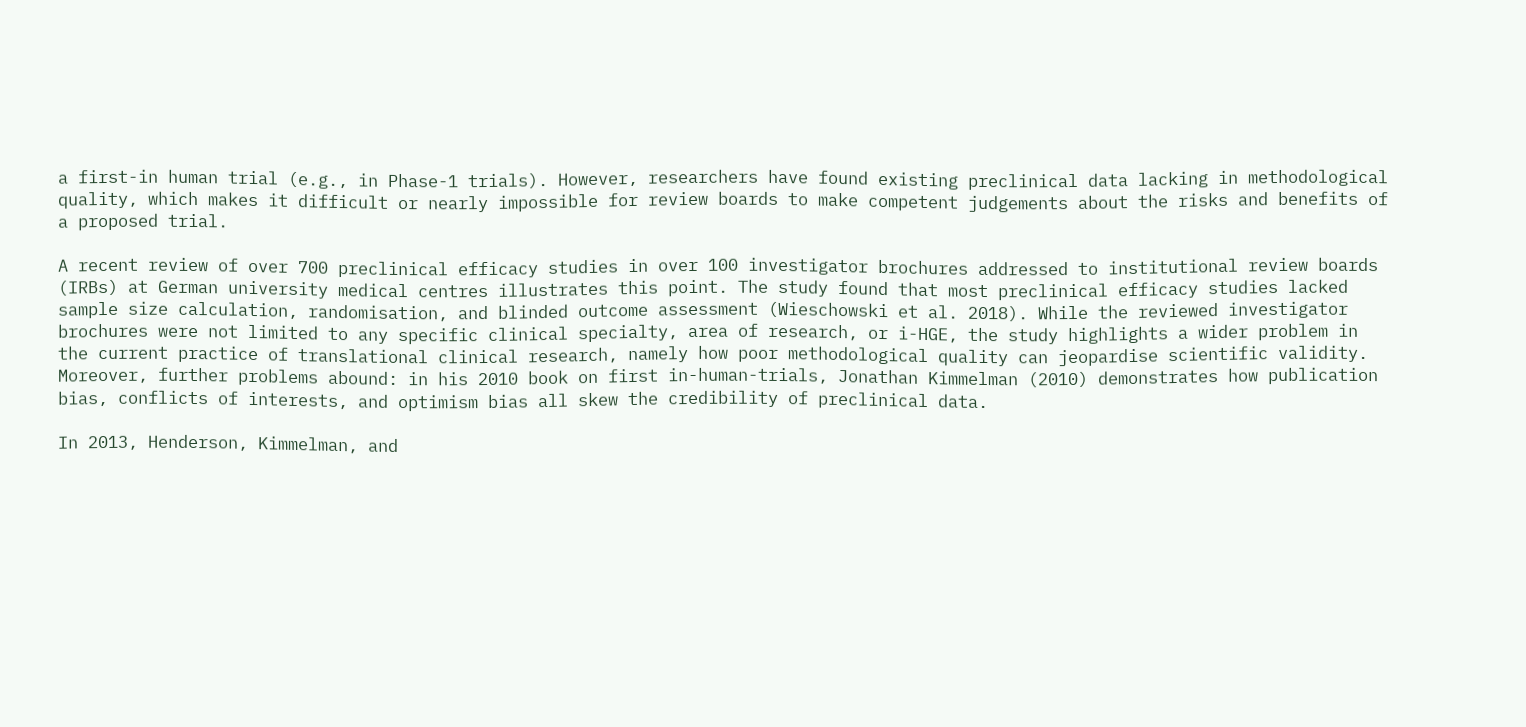a first-in human trial (e.g., in Phase-1 trials). However, researchers have found existing preclinical data lacking in methodological quality, which makes it difficult or nearly impossible for review boards to make competent judgements about the risks and benefits of a proposed trial.

A recent review of over 700 preclinical efficacy studies in over 100 investigator brochures addressed to institutional review boards (IRBs) at German university medical centres illustrates this point. The study found that most preclinical efficacy studies lacked sample size calculation, randomisation, and blinded outcome assessment (Wieschowski et al. 2018). While the reviewed investigator brochures were not limited to any specific clinical specialty, area of research, or i-HGE, the study highlights a wider problem in the current practice of translational clinical research, namely how poor methodological quality can jeopardise scientific validity. Moreover, further problems abound: in his 2010 book on first in-human-trials, Jonathan Kimmelman (2010) demonstrates how publication bias, conflicts of interests, and optimism bias all skew the credibility of preclinical data.

In 2013, Henderson, Kimmelman, and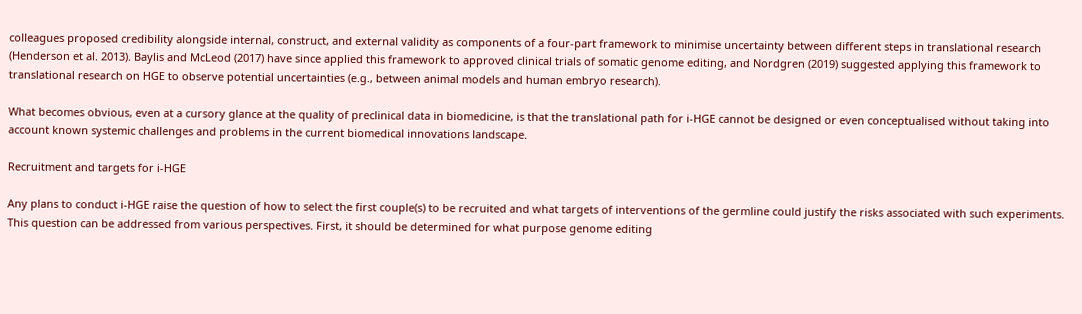colleagues proposed credibility alongside internal, construct, and external validity as components of a four-part framework to minimise uncertainty between different steps in translational research (Henderson et al. 2013). Baylis and McLeod (2017) have since applied this framework to approved clinical trials of somatic genome editing, and Nordgren (2019) suggested applying this framework to translational research on HGE to observe potential uncertainties (e.g., between animal models and human embryo research).

What becomes obvious, even at a cursory glance at the quality of preclinical data in biomedicine, is that the translational path for i-HGE cannot be designed or even conceptualised without taking into account known systemic challenges and problems in the current biomedical innovations landscape.

Recruitment and targets for i-HGE

Any plans to conduct i-HGE raise the question of how to select the first couple(s) to be recruited and what targets of interventions of the germline could justify the risks associated with such experiments. This question can be addressed from various perspectives. First, it should be determined for what purpose genome editing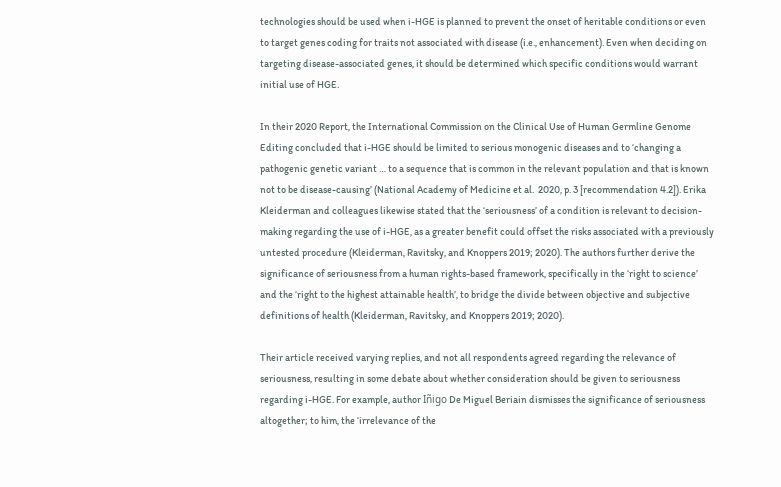technologies should be used when i-HGE is planned to prevent the onset of heritable conditions or even to target genes coding for traits not associated with disease (i.e., enhancement). Even when deciding on targeting disease-associated genes, it should be determined which specific conditions would warrant initial use of HGE.

In their 2020 Report, the International Commission on the Clinical Use of Human Germline Genome Editing concluded that i-HGE should be limited to serious monogenic diseases and to ‘changing a pathogenic genetic variant … to a sequence that is common in the relevant population and that is known not to be disease-causing’ (National Academy of Medicine et al.  2020, p. 3 [recommendation 4.2]). Erika Kleiderman and colleagues likewise stated that the ‘seriousness’ of a condition is relevant to decision-making regarding the use of i-HGE, as a greater benefit could offset the risks associated with a previously untested procedure (Kleiderman, Ravitsky, and Knoppers 2019; 2020). The authors further derive the significance of seriousness from a human rights-based framework, specifically in the ‘right to science’ and the ‘right to the highest attainable health’, to bridge the divide between objective and subjective definitions of health (Kleiderman, Ravitsky, and Knoppers 2019; 2020).

Their article received varying replies, and not all respondents agreed regarding the relevance of seriousness, resulting in some debate about whether consideration should be given to seriousness regarding i-HGE. For example, author Iñigo De Miguel Beriain dismisses the significance of seriousness altogether; to him, the ‘irrelevance of the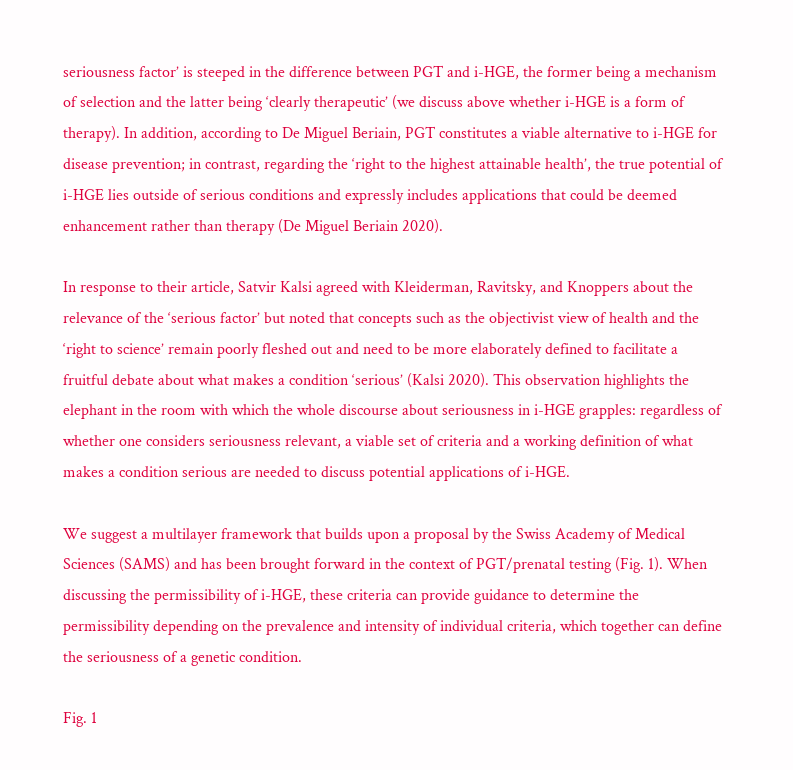seriousness factor’ is steeped in the difference between PGT and i-HGE, the former being a mechanism of selection and the latter being ‘clearly therapeutic’ (we discuss above whether i-HGE is a form of therapy). In addition, according to De Miguel Beriain, PGT constitutes a viable alternative to i-HGE for disease prevention; in contrast, regarding the ‘right to the highest attainable health’, the true potential of i-HGE lies outside of serious conditions and expressly includes applications that could be deemed enhancement rather than therapy (De Miguel Beriain 2020).

In response to their article, Satvir Kalsi agreed with Kleiderman, Ravitsky, and Knoppers about the relevance of the ‘serious factor’ but noted that concepts such as the objectivist view of health and the ‘right to science’ remain poorly fleshed out and need to be more elaborately defined to facilitate a fruitful debate about what makes a condition ‘serious’ (Kalsi 2020). This observation highlights the elephant in the room with which the whole discourse about seriousness in i-HGE grapples: regardless of whether one considers seriousness relevant, a viable set of criteria and a working definition of what makes a condition serious are needed to discuss potential applications of i-HGE.

We suggest a multilayer framework that builds upon a proposal by the Swiss Academy of Medical Sciences (SAMS) and has been brought forward in the context of PGT/prenatal testing (Fig. 1). When discussing the permissibility of i-HGE, these criteria can provide guidance to determine the permissibility depending on the prevalence and intensity of individual criteria, which together can define the seriousness of a genetic condition.

Fig. 1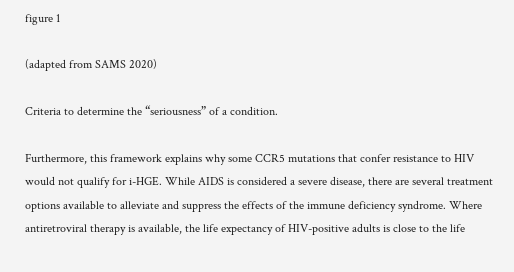figure 1

(adapted from SAMS 2020)

Criteria to determine the “seriousness” of a condition.

Furthermore, this framework explains why some CCR5 mutations that confer resistance to HIV would not qualify for i-HGE. While AIDS is considered a severe disease, there are several treatment options available to alleviate and suppress the effects of the immune deficiency syndrome. Where antiretroviral therapy is available, the life expectancy of HIV-positive adults is close to the life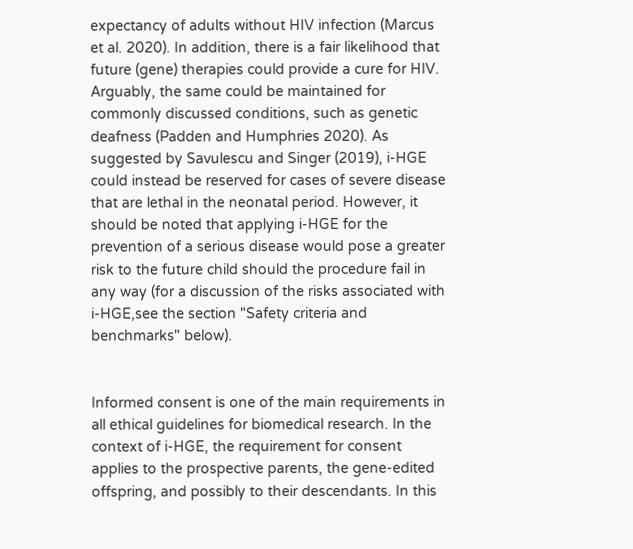expectancy of adults without HIV infection (Marcus et al. 2020). In addition, there is a fair likelihood that future (gene) therapies could provide a cure for HIV. Arguably, the same could be maintained for commonly discussed conditions, such as genetic deafness (Padden and Humphries 2020). As suggested by Savulescu and Singer (2019), i-HGE could instead be reserved for cases of severe disease that are lethal in the neonatal period. However, it should be noted that applying i-HGE for the prevention of a serious disease would pose a greater risk to the future child should the procedure fail in any way (for a discussion of the risks associated with i-HGE,see the section "Safety criteria and benchmarks" below).


Informed consent is one of the main requirements in all ethical guidelines for biomedical research. In the context of i-HGE, the requirement for consent applies to the prospective parents, the gene-edited offspring, and possibly to their descendants. In this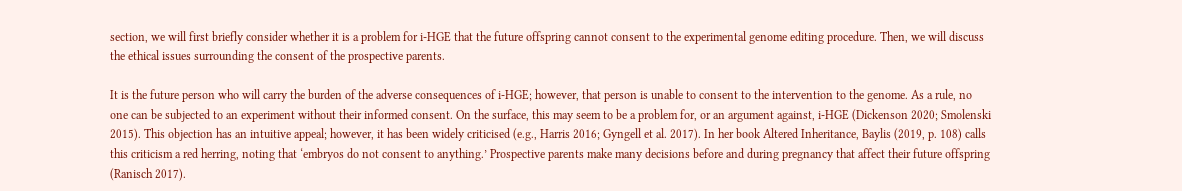section, we will first briefly consider whether it is a problem for i-HGE that the future offspring cannot consent to the experimental genome editing procedure. Then, we will discuss the ethical issues surrounding the consent of the prospective parents.

It is the future person who will carry the burden of the adverse consequences of i-HGE; however, that person is unable to consent to the intervention to the genome. As a rule, no one can be subjected to an experiment without their informed consent. On the surface, this may seem to be a problem for, or an argument against, i-HGE (Dickenson 2020; Smolenski 2015). This objection has an intuitive appeal; however, it has been widely criticised (e.g., Harris 2016; Gyngell et al. 2017). In her book Altered Inheritance, Baylis (2019, p. 108) calls this criticism a red herring, noting that ‘embryos do not consent to anything.’ Prospective parents make many decisions before and during pregnancy that affect their future offspring (Ranisch 2017).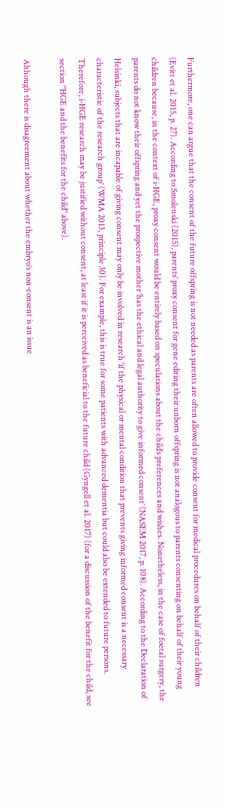Furthermore, one can argue that the consent of the future offspring is not needed as parents are often allowed to provide consent for medical procedures on behalf of their children (Evitt et al. 2015, p. 27). According to Smolenski (2015), parents’ proxy consent for gene editing their unborn offspring is not analogous to parents consenting on behalf of their young children because, in the context of i-HGE, proxy consent would be entirely based on speculations about the child’s preferences and wishes. Nonetheless, in the case of foetal surgery, the parents do not know their offspring and yet the prospective mother ‘has the ethical and legal authority to give informed consent’ (NASEM 2017, p. 108). According to the Declaration of Helsinki, subjects that are incapable of giving consent may only be involved in research ‘if the physical or mental condition that prevents giving informed consent is a necessary characteristic of the research group’ (WMA 2013, principle 30). For example, this is true for some patients with advanced dementia but could also be extended to future persons. Therefore, i-HGE research may be justified without consent, at least if it is perceived as beneficial to the future child (Gyngell et al. 2017) (for a discussion of the benefit for the child, see section "HGE and the benefits for the child" above).

Although there is disagreement about whether the embryo’s non-consent is an issue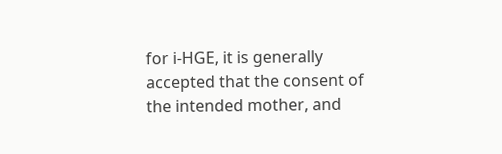for i-HGE, it is generally accepted that the consent of the intended mother, and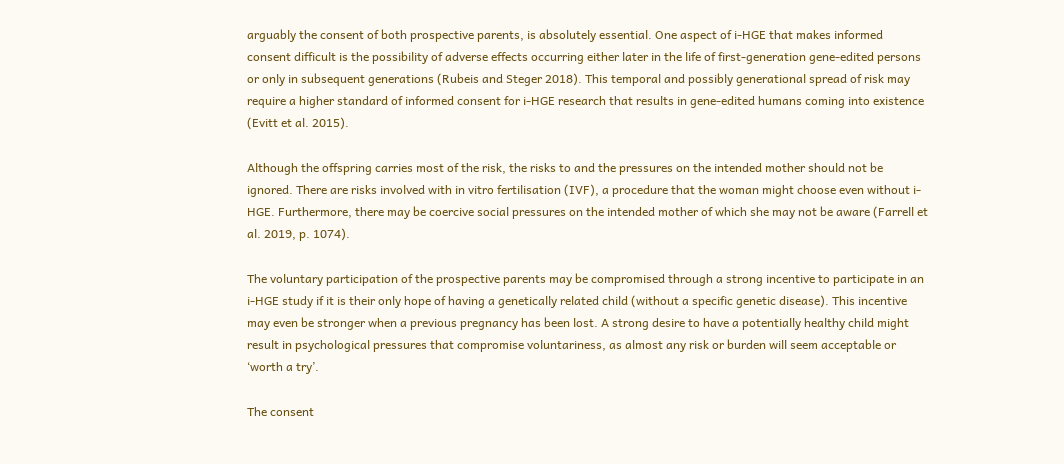arguably the consent of both prospective parents, is absolutely essential. One aspect of i-HGE that makes informed consent difficult is the possibility of adverse effects occurring either later in the life of first-generation gene-edited persons or only in subsequent generations (Rubeis and Steger 2018). This temporal and possibly generational spread of risk may require a higher standard of informed consent for i-HGE research that results in gene-edited humans coming into existence (Evitt et al. 2015).

Although the offspring carries most of the risk, the risks to and the pressures on the intended mother should not be ignored. There are risks involved with in vitro fertilisation (IVF), a procedure that the woman might choose even without i-HGE. Furthermore, there may be coercive social pressures on the intended mother of which she may not be aware (Farrell et al. 2019, p. 1074).

The voluntary participation of the prospective parents may be compromised through a strong incentive to participate in an i-HGE study if it is their only hope of having a genetically related child (without a specific genetic disease). This incentive may even be stronger when a previous pregnancy has been lost. A strong desire to have a potentially healthy child might result in psychological pressures that compromise voluntariness, as almost any risk or burden will seem acceptable or ‘worth a try’.

The consent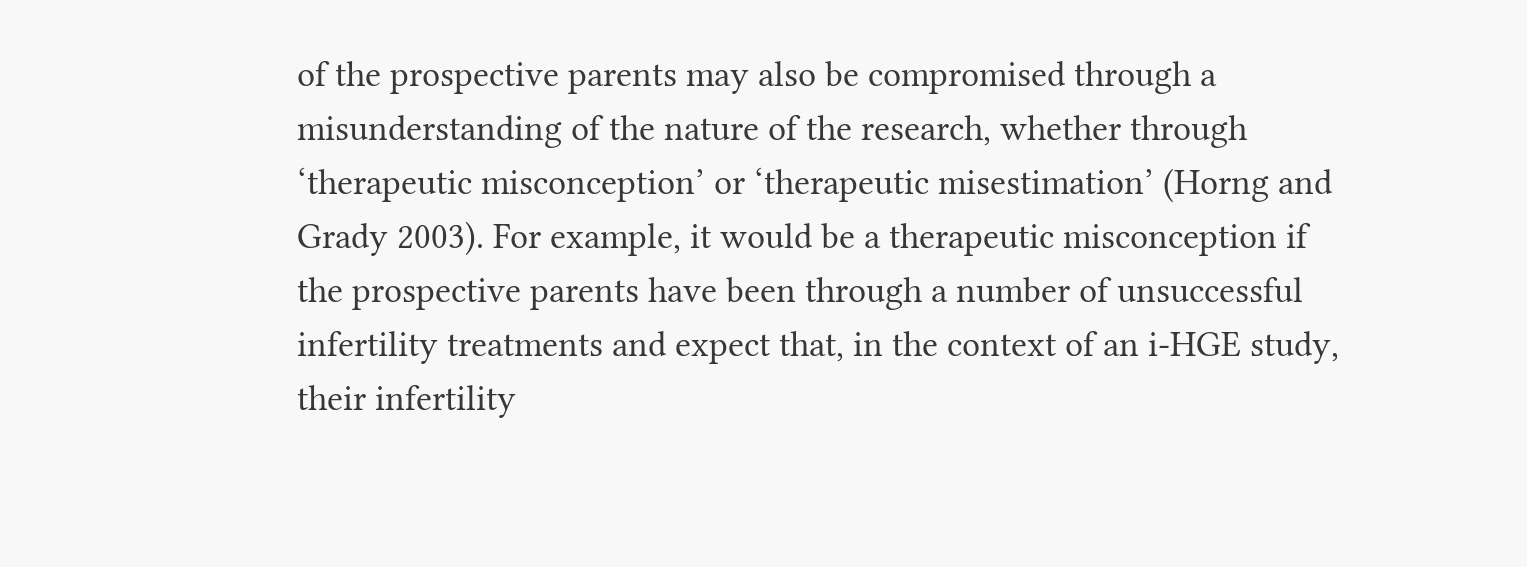of the prospective parents may also be compromised through a misunderstanding of the nature of the research, whether through ‘therapeutic misconception’ or ‘therapeutic misestimation’ (Horng and Grady 2003). For example, it would be a therapeutic misconception if the prospective parents have been through a number of unsuccessful infertility treatments and expect that, in the context of an i-HGE study, their infertility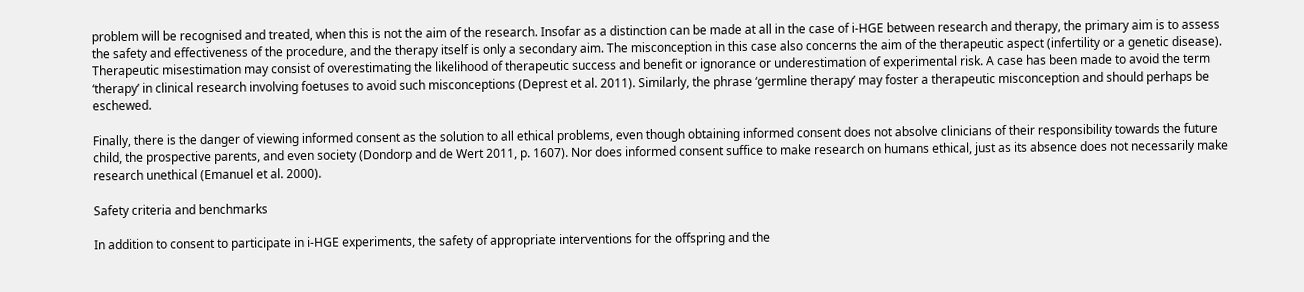problem will be recognised and treated, when this is not the aim of the research. Insofar as a distinction can be made at all in the case of i-HGE between research and therapy, the primary aim is to assess the safety and effectiveness of the procedure, and the therapy itself is only a secondary aim. The misconception in this case also concerns the aim of the therapeutic aspect (infertility or a genetic disease). Therapeutic misestimation may consist of overestimating the likelihood of therapeutic success and benefit or ignorance or underestimation of experimental risk. A case has been made to avoid the term ‘therapy’ in clinical research involving foetuses to avoid such misconceptions (Deprest et al. 2011). Similarly, the phrase ‘germline therapy’ may foster a therapeutic misconception and should perhaps be eschewed.

Finally, there is the danger of viewing informed consent as the solution to all ethical problems, even though obtaining informed consent does not absolve clinicians of their responsibility towards the future child, the prospective parents, and even society (Dondorp and de Wert 2011, p. 1607). Nor does informed consent suffice to make research on humans ethical, just as its absence does not necessarily make research unethical (Emanuel et al. 2000).

Safety criteria and benchmarks

In addition to consent to participate in i-HGE experiments, the safety of appropriate interventions for the offspring and the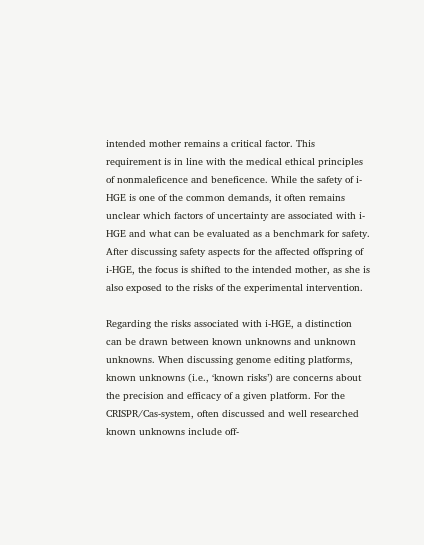intended mother remains a critical factor. This requirement is in line with the medical ethical principles of nonmaleficence and beneficence. While the safety of i-HGE is one of the common demands, it often remains unclear which factors of uncertainty are associated with i-HGE and what can be evaluated as a benchmark for safety. After discussing safety aspects for the affected offspring of i-HGE, the focus is shifted to the intended mother, as she is also exposed to the risks of the experimental intervention.

Regarding the risks associated with i-HGE, a distinction can be drawn between known unknowns and unknown unknowns. When discussing genome editing platforms, known unknowns (i.e., ‘known risks’) are concerns about the precision and efficacy of a given platform. For the CRISPR/Cas-system, often discussed and well researched known unknowns include off-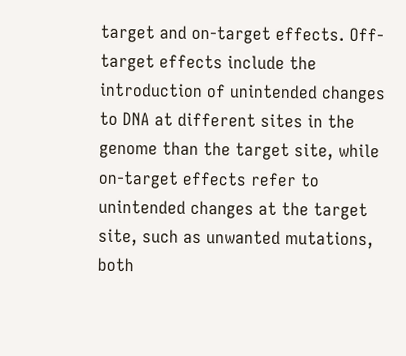target and on-target effects. Off-target effects include the introduction of unintended changes to DNA at different sites in the genome than the target site, while on-target effects refer to unintended changes at the target site, such as unwanted mutations, both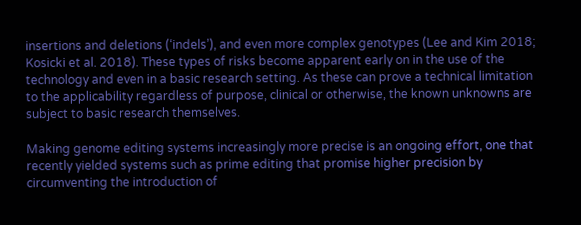insertions and deletions (‘indels’), and even more complex genotypes (Lee and Kim 2018; Kosicki et al. 2018). These types of risks become apparent early on in the use of the technology and even in a basic research setting. As these can prove a technical limitation to the applicability regardless of purpose, clinical or otherwise, the known unknowns are subject to basic research themselves.

Making genome editing systems increasingly more precise is an ongoing effort, one that recently yielded systems such as prime editing that promise higher precision by circumventing the introduction of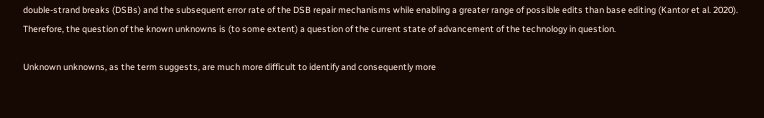double-strand breaks (DSBs) and the subsequent error rate of the DSB repair mechanisms while enabling a greater range of possible edits than base editing (Kantor et al. 2020). Therefore, the question of the known unknowns is (to some extent) a question of the current state of advancement of the technology in question.

Unknown unknowns, as the term suggests, are much more difficult to identify and consequently more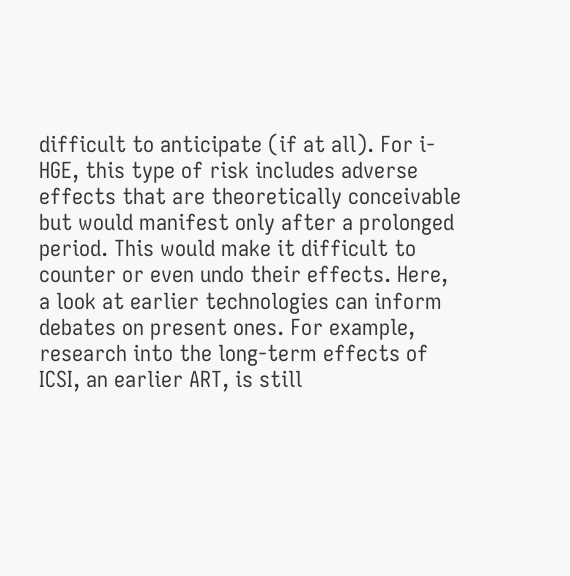difficult to anticipate (if at all). For i-HGE, this type of risk includes adverse effects that are theoretically conceivable but would manifest only after a prolonged period. This would make it difficult to counter or even undo their effects. Here, a look at earlier technologies can inform debates on present ones. For example, research into the long-term effects of ICSI, an earlier ART, is still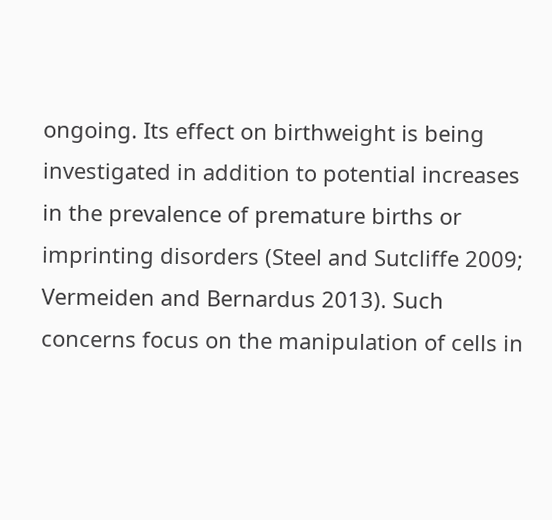ongoing. Its effect on birthweight is being investigated in addition to potential increases in the prevalence of premature births or imprinting disorders (Steel and Sutcliffe 2009; Vermeiden and Bernardus 2013). Such concerns focus on the manipulation of cells in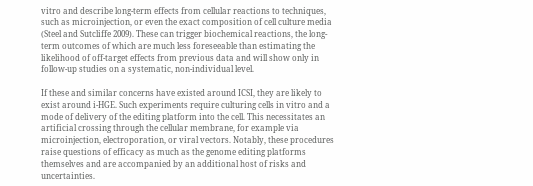vitro and describe long-term effects from cellular reactions to techniques, such as microinjection, or even the exact composition of cell culture media (Steel and Sutcliffe 2009). These can trigger biochemical reactions, the long-term outcomes of which are much less foreseeable than estimating the likelihood of off-target effects from previous data and will show only in follow-up studies on a systematic, non-individual level.

If these and similar concerns have existed around ICSI, they are likely to exist around i-HGE. Such experiments require culturing cells in vitro and a mode of delivery of the editing platform into the cell. This necessitates an artificial crossing through the cellular membrane, for example via microinjection, electroporation, or viral vectors. Notably, these procedures raise questions of efficacy as much as the genome editing platforms themselves and are accompanied by an additional host of risks and uncertainties.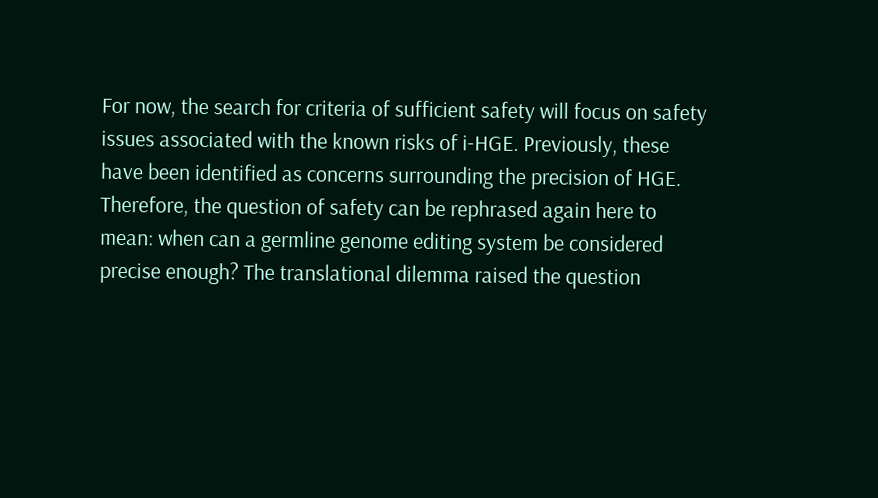For now, the search for criteria of sufficient safety will focus on safety issues associated with the known risks of i-HGE. Previously, these have been identified as concerns surrounding the precision of HGE. Therefore, the question of safety can be rephrased again here to mean: when can a germline genome editing system be considered precise enough? The translational dilemma raised the question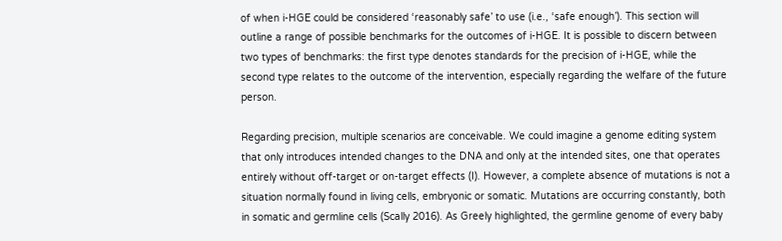of when i-HGE could be considered ‘reasonably safe’ to use (i.e., ‘safe enough’). This section will outline a range of possible benchmarks for the outcomes of i-HGE. It is possible to discern between two types of benchmarks: the first type denotes standards for the precision of i-HGE, while the second type relates to the outcome of the intervention, especially regarding the welfare of the future person.

Regarding precision, multiple scenarios are conceivable. We could imagine a genome editing system that only introduces intended changes to the DNA and only at the intended sites, one that operates entirely without off-target or on-target effects (I). However, a complete absence of mutations is not a situation normally found in living cells, embryonic or somatic. Mutations are occurring constantly, both in somatic and germline cells (Scally 2016). As Greely highlighted, the germline genome of every baby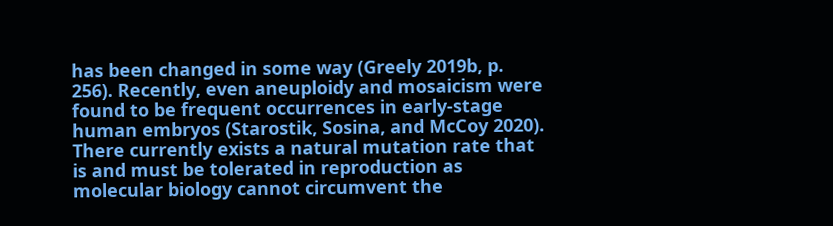has been changed in some way (Greely 2019b, p. 256). Recently, even aneuploidy and mosaicism were found to be frequent occurrences in early-stage human embryos (Starostik, Sosina, and McCoy 2020). There currently exists a natural mutation rate that is and must be tolerated in reproduction as molecular biology cannot circumvent the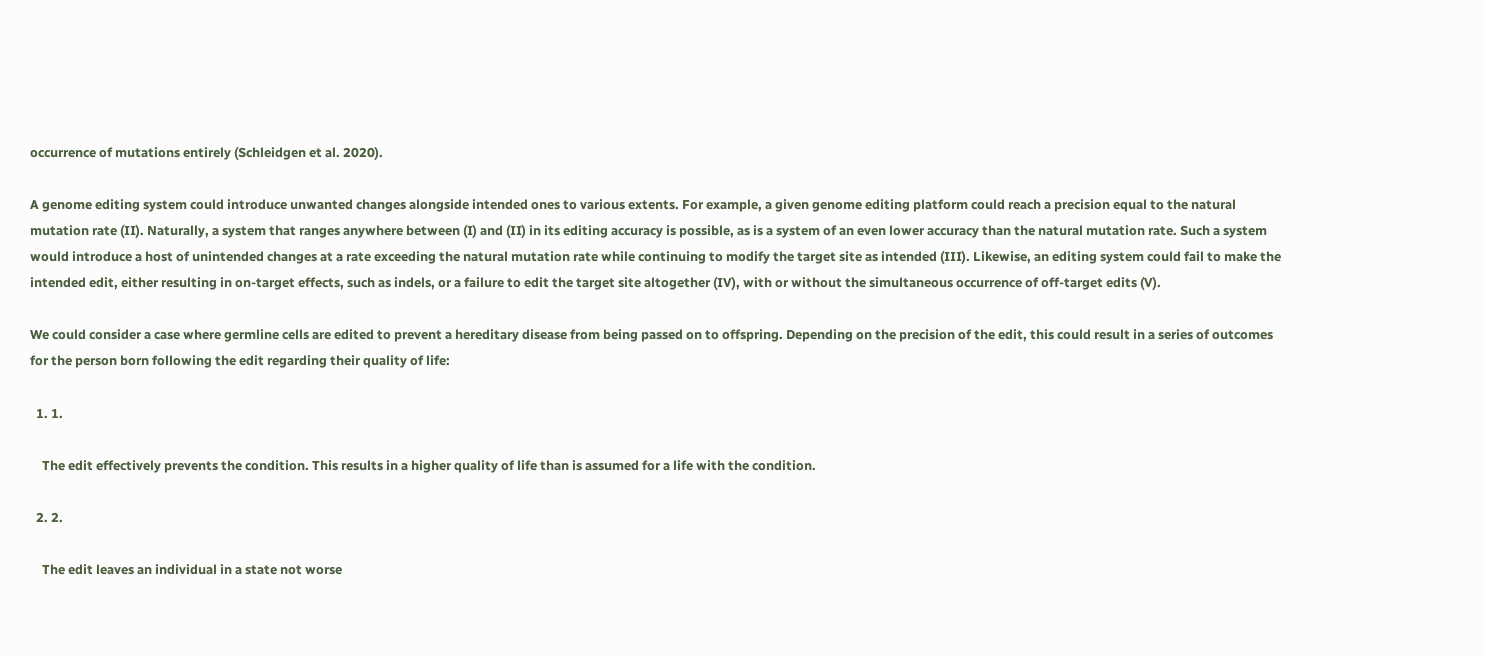occurrence of mutations entirely (Schleidgen et al. 2020).

A genome editing system could introduce unwanted changes alongside intended ones to various extents. For example, a given genome editing platform could reach a precision equal to the natural mutation rate (II). Naturally, a system that ranges anywhere between (I) and (II) in its editing accuracy is possible, as is a system of an even lower accuracy than the natural mutation rate. Such a system would introduce a host of unintended changes at a rate exceeding the natural mutation rate while continuing to modify the target site as intended (III). Likewise, an editing system could fail to make the intended edit, either resulting in on-target effects, such as indels, or a failure to edit the target site altogether (IV), with or without the simultaneous occurrence of off-target edits (V).

We could consider a case where germline cells are edited to prevent a hereditary disease from being passed on to offspring. Depending on the precision of the edit, this could result in a series of outcomes for the person born following the edit regarding their quality of life:

  1. 1.

    The edit effectively prevents the condition. This results in a higher quality of life than is assumed for a life with the condition.

  2. 2.

    The edit leaves an individual in a state not worse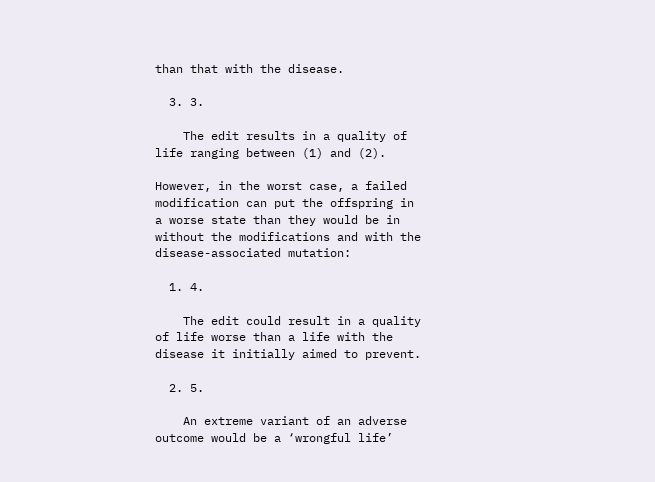than that with the disease.

  3. 3.

    The edit results in a quality of life ranging between (1) and (2).

However, in the worst case, a failed modification can put the offspring in a worse state than they would be in without the modifications and with the disease-associated mutation:

  1. 4.

    The edit could result in a quality of life worse than a life with the disease it initially aimed to prevent.

  2. 5.

    An extreme variant of an adverse outcome would be a ‘wrongful life’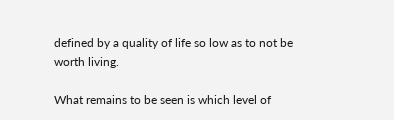defined by a quality of life so low as to not be worth living.

What remains to be seen is which level of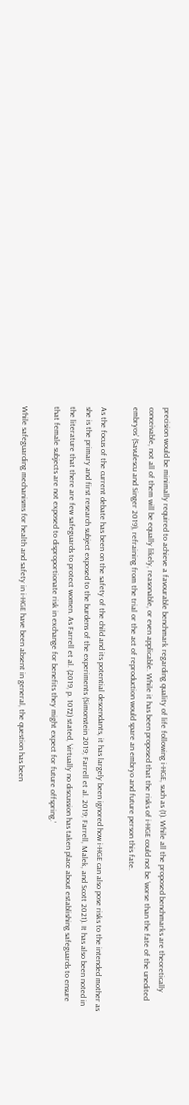precision would be minimally required to achieve a favourable benchmark regarding quality of life following i-HGE, such as (1). While all the proposed benchmarks are theoretically conceivable, not all of them will be equally likely, reasonable, or even applicable. While it has been proposed that the risks of i-HGE could not be ‘worse than the fate of the unedited embryos’ (Savulescu and Singer 2019), refraining from the trial or the act of reproduction would spare an embryo and future person this fate.

As the focus of the current debate has been on the safety of the child and its potential descendants, it has largely been ignored how i-HGE can also pose risks to the intended mother as she is the primary and first research subject exposed to the burdens of the experiments (Simonstein 2019; Farrell et al. 2019; Farrell, Malek, and Scott 2021). It has also been noted in the literature that there are few safeguards to protect women. As Farrell et al. (2019, p. 1072) stated, ‘virtually no discussion has taken place about establishing safeguards to ensure that female subjects are not exposed to disproportionate risk in exchange for benefits they might expect for future offspring.’

While safeguarding mechanisms for health and safety in i-HGE have been absent in general, the question has been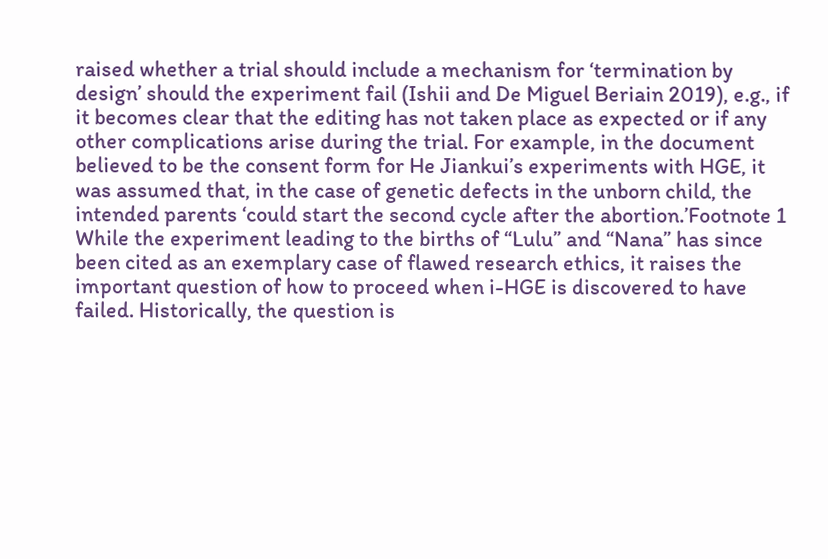raised whether a trial should include a mechanism for ‘termination by design’ should the experiment fail (Ishii and De Miguel Beriain 2019), e.g., if it becomes clear that the editing has not taken place as expected or if any other complications arise during the trial. For example, in the document believed to be the consent form for He Jiankui’s experiments with HGE, it was assumed that, in the case of genetic defects in the unborn child, the intended parents ‘could start the second cycle after the abortion.’Footnote 1 While the experiment leading to the births of “Lulu” and “Nana” has since been cited as an exemplary case of flawed research ethics, it raises the important question of how to proceed when i-HGE is discovered to have failed. Historically, the question is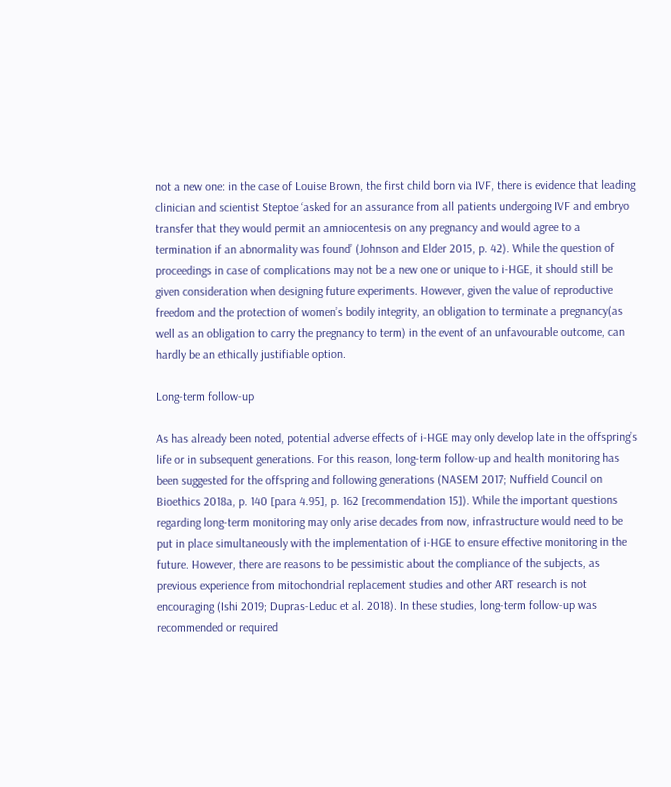not a new one: in the case of Louise Brown, the first child born via IVF, there is evidence that leading clinician and scientist Steptoe ‘asked for an assurance from all patients undergoing IVF and embryo transfer that they would permit an amniocentesis on any pregnancy and would agree to a termination if an abnormality was found’ (Johnson and Elder 2015, p. 42). While the question of proceedings in case of complications may not be a new one or unique to i-HGE, it should still be given consideration when designing future experiments. However, given the value of reproductive freedom and the protection of women’s bodily integrity, an obligation to terminate a pregnancy(as well as an obligation to carry the pregnancy to term) in the event of an unfavourable outcome, can hardly be an ethically justifiable option.

Long-term follow-up

As has already been noted, potential adverse effects of i-HGE may only develop late in the offspring’s life or in subsequent generations. For this reason, long-term follow-up and health monitoring has been suggested for the offspring and following generations (NASEM 2017; Nuffield Council on Bioethics 2018a, p. 140 [para 4.95], p. 162 [recommendation 15]). While the important questions regarding long-term monitoring may only arise decades from now, infrastructure would need to be put in place simultaneously with the implementation of i-HGE to ensure effective monitoring in the future. However, there are reasons to be pessimistic about the compliance of the subjects, as previous experience from mitochondrial replacement studies and other ART research is not encouraging (Ishi 2019; Dupras-Leduc et al. 2018). In these studies, long-term follow-up was recommended or required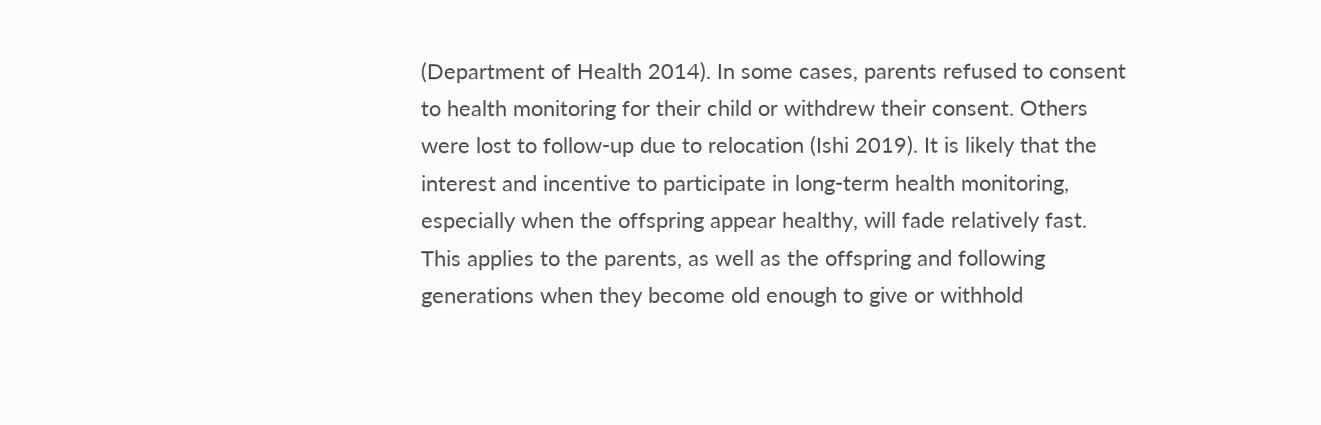(Department of Health 2014). In some cases, parents refused to consent to health monitoring for their child or withdrew their consent. Others were lost to follow-up due to relocation (Ishi 2019). It is likely that the interest and incentive to participate in long-term health monitoring, especially when the offspring appear healthy, will fade relatively fast. This applies to the parents, as well as the offspring and following generations when they become old enough to give or withhold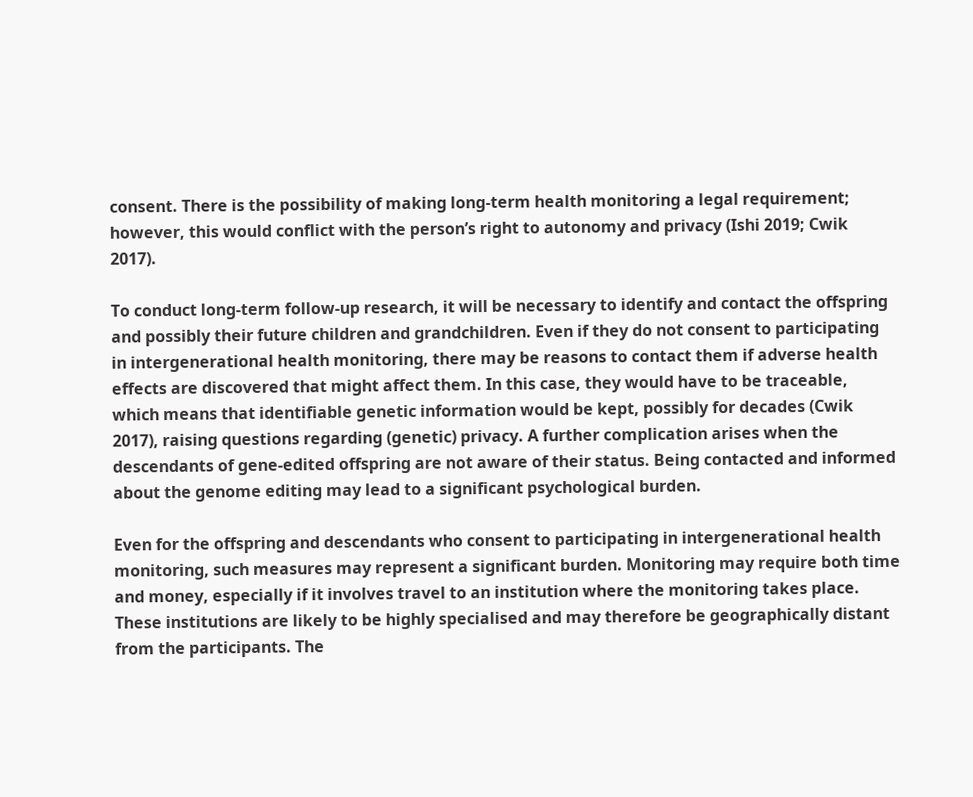consent. There is the possibility of making long-term health monitoring a legal requirement; however, this would conflict with the person’s right to autonomy and privacy (Ishi 2019; Cwik 2017).

To conduct long-term follow-up research, it will be necessary to identify and contact the offspring and possibly their future children and grandchildren. Even if they do not consent to participating in intergenerational health monitoring, there may be reasons to contact them if adverse health effects are discovered that might affect them. In this case, they would have to be traceable, which means that identifiable genetic information would be kept, possibly for decades (Cwik 2017), raising questions regarding (genetic) privacy. A further complication arises when the descendants of gene-edited offspring are not aware of their status. Being contacted and informed about the genome editing may lead to a significant psychological burden.

Even for the offspring and descendants who consent to participating in intergenerational health monitoring, such measures may represent a significant burden. Monitoring may require both time and money, especially if it involves travel to an institution where the monitoring takes place. These institutions are likely to be highly specialised and may therefore be geographically distant from the participants. The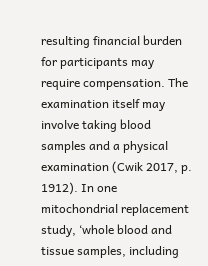resulting financial burden for participants may require compensation. The examination itself may involve taking blood samples and a physical examination (Cwik 2017, p. 1912). In one mitochondrial replacement study, ‘whole blood and tissue samples, including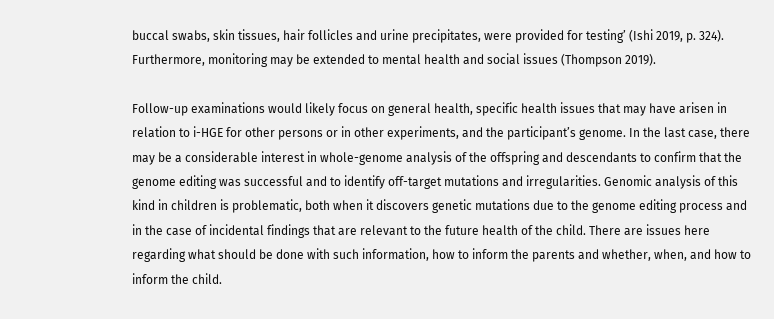buccal swabs, skin tissues, hair follicles and urine precipitates, were provided for testing’ (Ishi 2019, p. 324). Furthermore, monitoring may be extended to mental health and social issues (Thompson 2019).

Follow-up examinations would likely focus on general health, specific health issues that may have arisen in relation to i-HGE for other persons or in other experiments, and the participant’s genome. In the last case, there may be a considerable interest in whole-genome analysis of the offspring and descendants to confirm that the genome editing was successful and to identify off-target mutations and irregularities. Genomic analysis of this kind in children is problematic, both when it discovers genetic mutations due to the genome editing process and in the case of incidental findings that are relevant to the future health of the child. There are issues here regarding what should be done with such information, how to inform the parents and whether, when, and how to inform the child.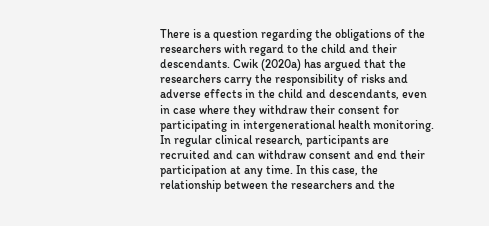There is a question regarding the obligations of the researchers with regard to the child and their descendants. Cwik (2020a) has argued that the researchers carry the responsibility of risks and adverse effects in the child and descendants, even in case where they withdraw their consent for participating in intergenerational health monitoring. In regular clinical research, participants are recruited and can withdraw consent and end their participation at any time. In this case, the relationship between the researchers and the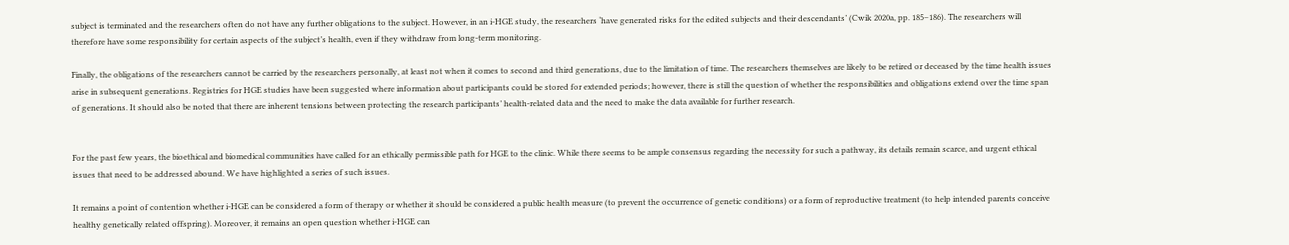subject is terminated and the researchers often do not have any further obligations to the subject. However, in an i-HGE study, the researchers ‘have generated risks for the edited subjects and their descendants’ (Cwik 2020a, pp. 185–186). The researchers will therefore have some responsibility for certain aspects of the subject’s health, even if they withdraw from long-term monitoring.

Finally, the obligations of the researchers cannot be carried by the researchers personally, at least not when it comes to second and third generations, due to the limitation of time. The researchers themselves are likely to be retired or deceased by the time health issues arise in subsequent generations. Registries for HGE studies have been suggested where information about participants could be stored for extended periods; however, there is still the question of whether the responsibilities and obligations extend over the time span of generations. It should also be noted that there are inherent tensions between protecting the research participants’ health-related data and the need to make the data available for further research.


For the past few years, the bioethical and biomedical communities have called for an ethically permissible path for HGE to the clinic. While there seems to be ample consensus regarding the necessity for such a pathway, its details remain scarce, and urgent ethical issues that need to be addressed abound. We have highlighted a series of such issues.

It remains a point of contention whether i-HGE can be considered a form of therapy or whether it should be considered a public health measure (to prevent the occurrence of genetic conditions) or a form of reproductive treatment (to help intended parents conceive healthy genetically related offspring). Moreover, it remains an open question whether i-HGE can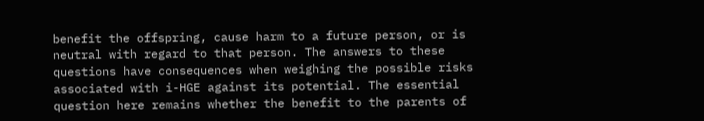benefit the offspring, cause harm to a future person, or is neutral with regard to that person. The answers to these questions have consequences when weighing the possible risks associated with i-HGE against its potential. The essential question here remains whether the benefit to the parents of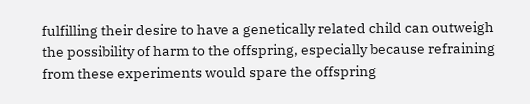fulfilling their desire to have a genetically related child can outweigh the possibility of harm to the offspring, especially because refraining from these experiments would spare the offspring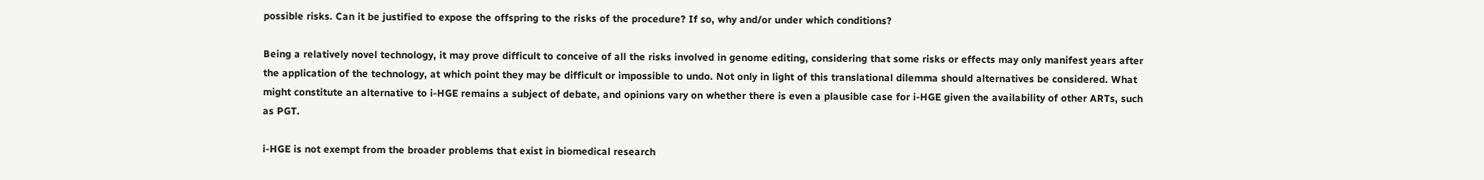possible risks. Can it be justified to expose the offspring to the risks of the procedure? If so, why and/or under which conditions?

Being a relatively novel technology, it may prove difficult to conceive of all the risks involved in genome editing, considering that some risks or effects may only manifest years after the application of the technology, at which point they may be difficult or impossible to undo. Not only in light of this translational dilemma should alternatives be considered. What might constitute an alternative to i-HGE remains a subject of debate, and opinions vary on whether there is even a plausible case for i-HGE given the availability of other ARTs, such as PGT.

i-HGE is not exempt from the broader problems that exist in biomedical research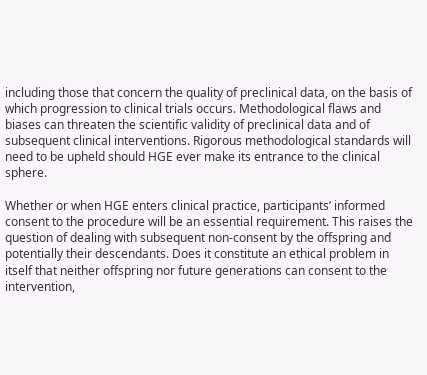including those that concern the quality of preclinical data, on the basis of which progression to clinical trials occurs. Methodological flaws and biases can threaten the scientific validity of preclinical data and of subsequent clinical interventions. Rigorous methodological standards will need to be upheld should HGE ever make its entrance to the clinical sphere.

Whether or when HGE enters clinical practice, participants’ informed consent to the procedure will be an essential requirement. This raises the question of dealing with subsequent non-consent by the offspring and potentially their descendants. Does it constitute an ethical problem in itself that neither offspring nor future generations can consent to the intervention,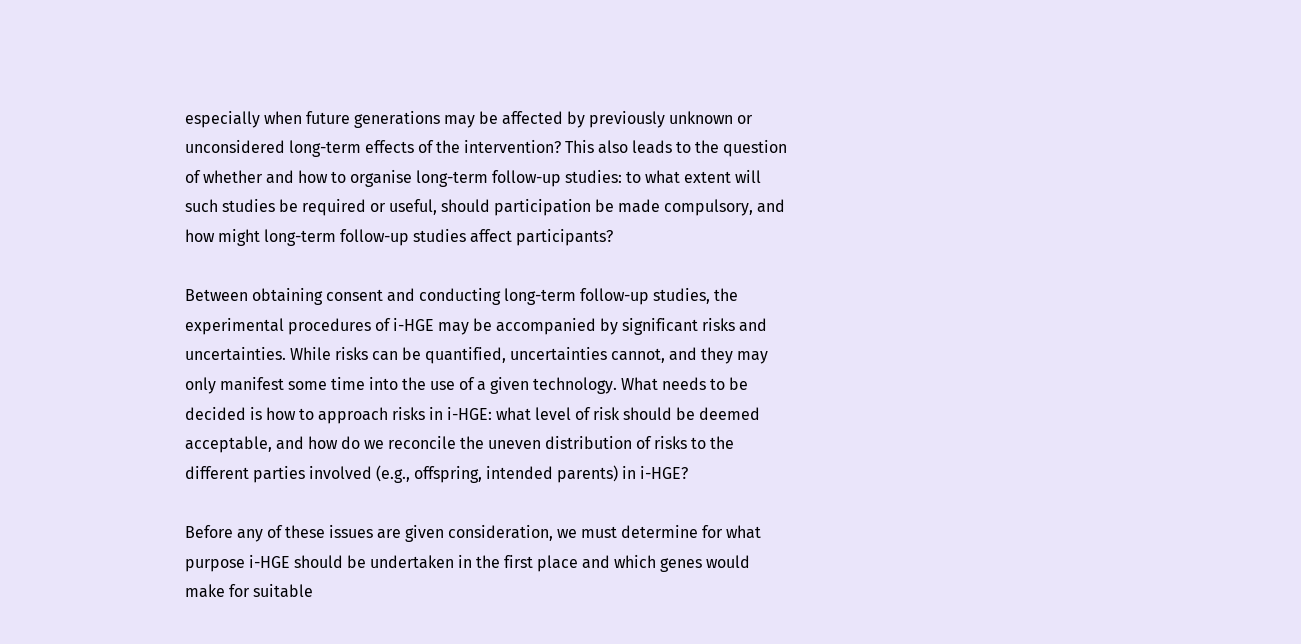especially when future generations may be affected by previously unknown or unconsidered long-term effects of the intervention? This also leads to the question of whether and how to organise long-term follow-up studies: to what extent will such studies be required or useful, should participation be made compulsory, and how might long-term follow-up studies affect participants?

Between obtaining consent and conducting long-term follow-up studies, the experimental procedures of i-HGE may be accompanied by significant risks and uncertainties. While risks can be quantified, uncertainties cannot, and they may only manifest some time into the use of a given technology. What needs to be decided is how to approach risks in i-HGE: what level of risk should be deemed acceptable, and how do we reconcile the uneven distribution of risks to the different parties involved (e.g., offspring, intended parents) in i-HGE?

Before any of these issues are given consideration, we must determine for what purpose i-HGE should be undertaken in the first place and which genes would make for suitable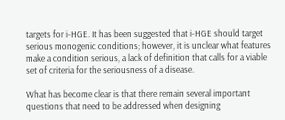targets for i-HGE. It has been suggested that i-HGE should target serious monogenic conditions; however, it is unclear what features make a condition serious, a lack of definition that calls for a viable set of criteria for the seriousness of a disease.

What has become clear is that there remain several important questions that need to be addressed when designing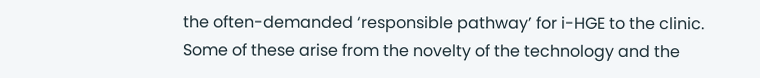the often-demanded ‘responsible pathway’ for i-HGE to the clinic. Some of these arise from the novelty of the technology and the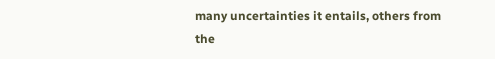many uncertainties it entails, others from the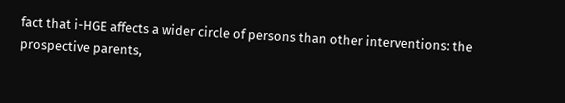fact that i-HGE affects a wider circle of persons than other interventions: the prospective parents,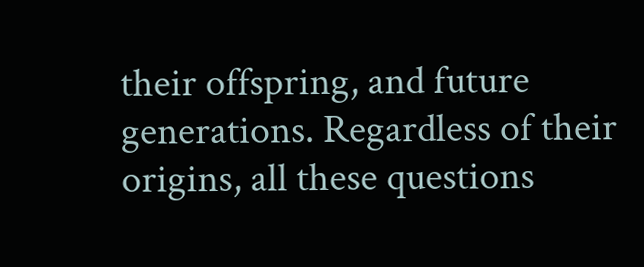their offspring, and future generations. Regardless of their origins, all these questions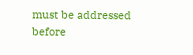must be addressed before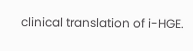clinical translation of i-HGE.